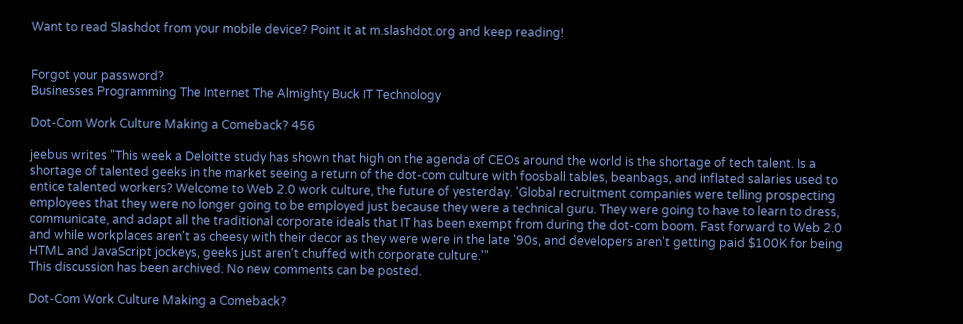Want to read Slashdot from your mobile device? Point it at m.slashdot.org and keep reading!


Forgot your password?
Businesses Programming The Internet The Almighty Buck IT Technology

Dot-Com Work Culture Making a Comeback? 456

jeebus writes "This week a Deloitte study has shown that high on the agenda of CEOs around the world is the shortage of tech talent. Is a shortage of talented geeks in the market seeing a return of the dot-com culture with foosball tables, beanbags, and inflated salaries used to entice talented workers? Welcome to Web 2.0 work culture, the future of yesterday. 'Global recruitment companies were telling prospecting employees that they were no longer going to be employed just because they were a technical guru. They were going to have to learn to dress, communicate, and adapt all the traditional corporate ideals that IT has been exempt from during the dot-com boom. Fast forward to Web 2.0 and while workplaces aren't as cheesy with their decor as they were were in the late '90s, and developers aren't getting paid $100K for being HTML and JavaScript jockeys, geeks just aren't chuffed with corporate culture.'"
This discussion has been archived. No new comments can be posted.

Dot-Com Work Culture Making a Comeback?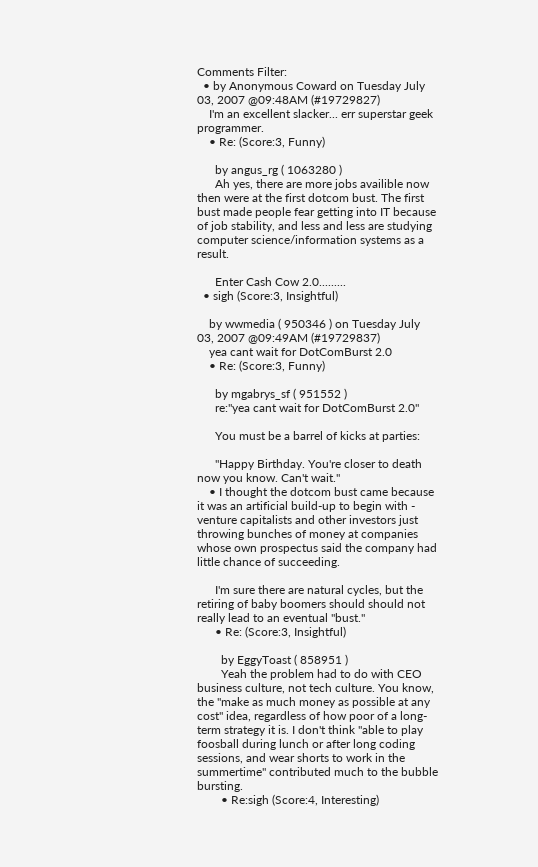Comments Filter:
  • by Anonymous Coward on Tuesday July 03, 2007 @09:48AM (#19729827)
    I'm an excellent slacker... err superstar geek programmer.
    • Re: (Score:3, Funny)

      by angus_rg ( 1063280 )
      Ah yes, there are more jobs availible now then were at the first dotcom bust. The first bust made people fear getting into IT because of job stability, and less and less are studying computer science/information systems as a result.

      Enter Cash Cow 2.0.........
  • sigh (Score:3, Insightful)

    by wwmedia ( 950346 ) on Tuesday July 03, 2007 @09:49AM (#19729837)
    yea cant wait for DotComBurst 2.0
    • Re: (Score:3, Funny)

      by mgabrys_sf ( 951552 )
      re:"yea cant wait for DotComBurst 2.0"

      You must be a barrel of kicks at parties:

      "Happy Birthday. You're closer to death now you know. Can't wait."
    • I thought the dotcom bust came because it was an artificial build-up to begin with - venture capitalists and other investors just throwing bunches of money at companies whose own prospectus said the company had little chance of succeeding.

      I'm sure there are natural cycles, but the retiring of baby boomers should should not really lead to an eventual "bust."
      • Re: (Score:3, Insightful)

        by EggyToast ( 858951 )
        Yeah the problem had to do with CEO business culture, not tech culture. You know, the "make as much money as possible at any cost" idea, regardless of how poor of a long-term strategy it is. I don't think "able to play foosball during lunch or after long coding sessions, and wear shorts to work in the summertime" contributed much to the bubble bursting.
        • Re:sigh (Score:4, Interesting)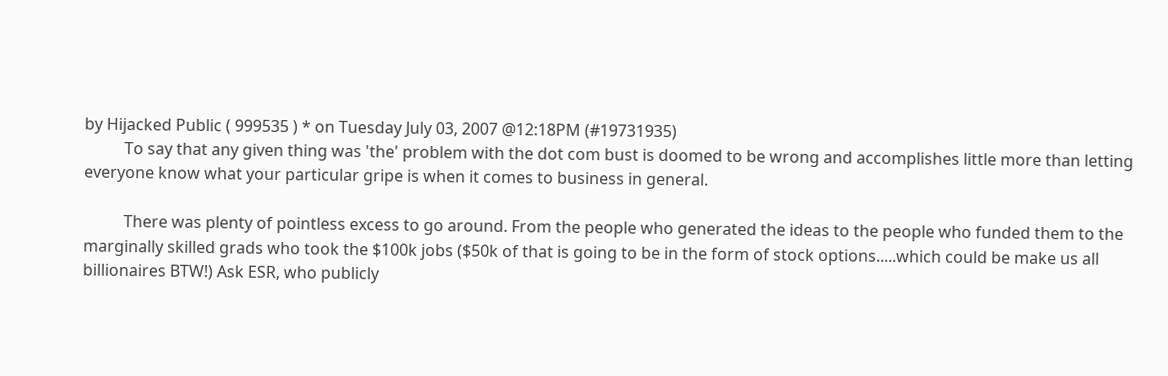by Hijacked Public ( 999535 ) * on Tuesday July 03, 2007 @12:18PM (#19731935)
          To say that any given thing was 'the' problem with the dot com bust is doomed to be wrong and accomplishes little more than letting everyone know what your particular gripe is when it comes to business in general.

          There was plenty of pointless excess to go around. From the people who generated the ideas to the people who funded them to the marginally skilled grads who took the $100k jobs ($50k of that is going to be in the form of stock options.....which could be make us all billionaires BTW!) Ask ESR, who publicly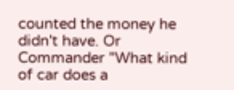counted the money he didn't have. Or Commander "What kind of car does a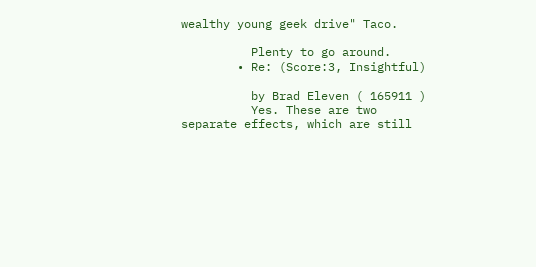wealthy young geek drive" Taco.

          Plenty to go around.
        • Re: (Score:3, Insightful)

          by Brad Eleven ( 165911 )
          Yes. These are two separate effects, which are still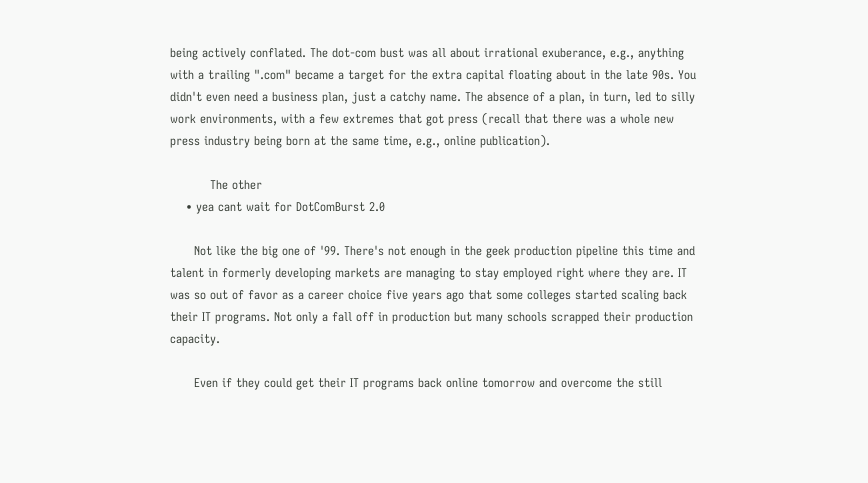being actively conflated. The dot-com bust was all about irrational exuberance, e.g., anything with a trailing ".com" became a target for the extra capital floating about in the late 90s. You didn't even need a business plan, just a catchy name. The absence of a plan, in turn, led to silly work environments, with a few extremes that got press (recall that there was a whole new press industry being born at the same time, e.g., online publication).

          The other
    • yea cant wait for DotComBurst 2.0

      Not like the big one of '99. There's not enough in the geek production pipeline this time and talent in formerly developing markets are managing to stay employed right where they are. IT was so out of favor as a career choice five years ago that some colleges started scaling back their IT programs. Not only a fall off in production but many schools scrapped their production capacity.

      Even if they could get their IT programs back online tomorrow and overcome the still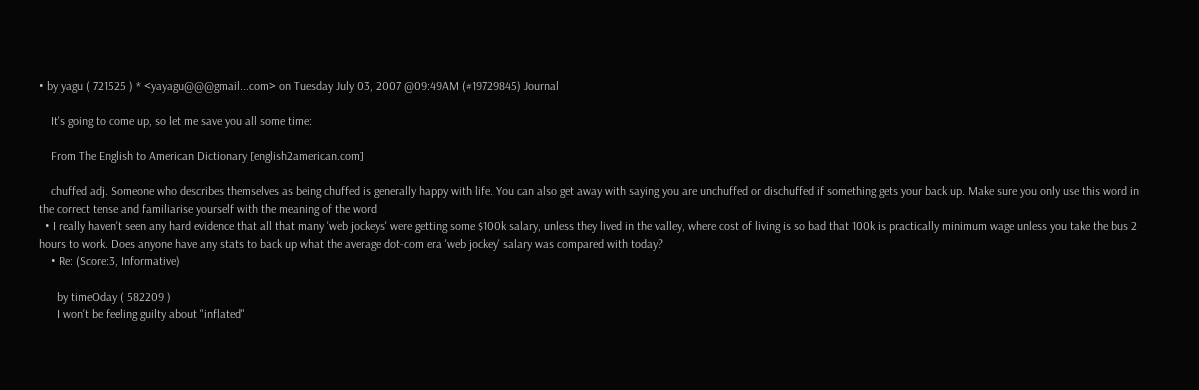• by yagu ( 721525 ) * <yayagu@@@gmail...com> on Tuesday July 03, 2007 @09:49AM (#19729845) Journal

    It's going to come up, so let me save you all some time:

    From The English to American Dictionary [english2american.com]

    chuffed adj. Someone who describes themselves as being chuffed is generally happy with life. You can also get away with saying you are unchuffed or dischuffed if something gets your back up. Make sure you only use this word in the correct tense and familiarise yourself with the meaning of the word
  • I really haven't seen any hard evidence that all that many 'web jockeys' were getting some $100k salary, unless they lived in the valley, where cost of living is so bad that 100k is practically minimum wage unless you take the bus 2 hours to work. Does anyone have any stats to back up what the average dot-com era 'web jockey' salary was compared with today?
    • Re: (Score:3, Informative)

      by timeOday ( 582209 )
      I won't be feeling guilty about "inflated"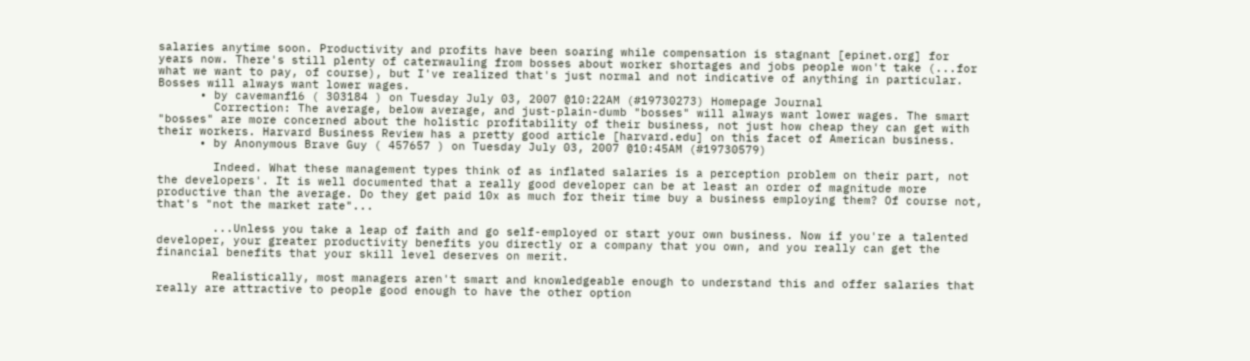salaries anytime soon. Productivity and profits have been soaring while compensation is stagnant [epinet.org] for years now. There's still plenty of caterwauling from bosses about worker shortages and jobs people won't take (...for what we want to pay, of course), but I've realized that's just normal and not indicative of anything in particular. Bosses will always want lower wages.
      • by cavemanf16 ( 303184 ) on Tuesday July 03, 2007 @10:22AM (#19730273) Homepage Journal
        Correction: The average, below average, and just-plain-dumb "bosses" will always want lower wages. The smart "bosses" are more concerned about the holistic profitability of their business, not just how cheap they can get with their workers. Harvard Business Review has a pretty good article [harvard.edu] on this facet of American business.
      • by Anonymous Brave Guy ( 457657 ) on Tuesday July 03, 2007 @10:45AM (#19730579)

        Indeed. What these management types think of as inflated salaries is a perception problem on their part, not the developers'. It is well documented that a really good developer can be at least an order of magnitude more productive than the average. Do they get paid 10x as much for their time buy a business employing them? Of course not, that's "not the market rate"...

        ...Unless you take a leap of faith and go self-employed or start your own business. Now if you're a talented developer, your greater productivity benefits you directly or a company that you own, and you really can get the financial benefits that your skill level deserves on merit.

        Realistically, most managers aren't smart and knowledgeable enough to understand this and offer salaries that really are attractive to people good enough to have the other option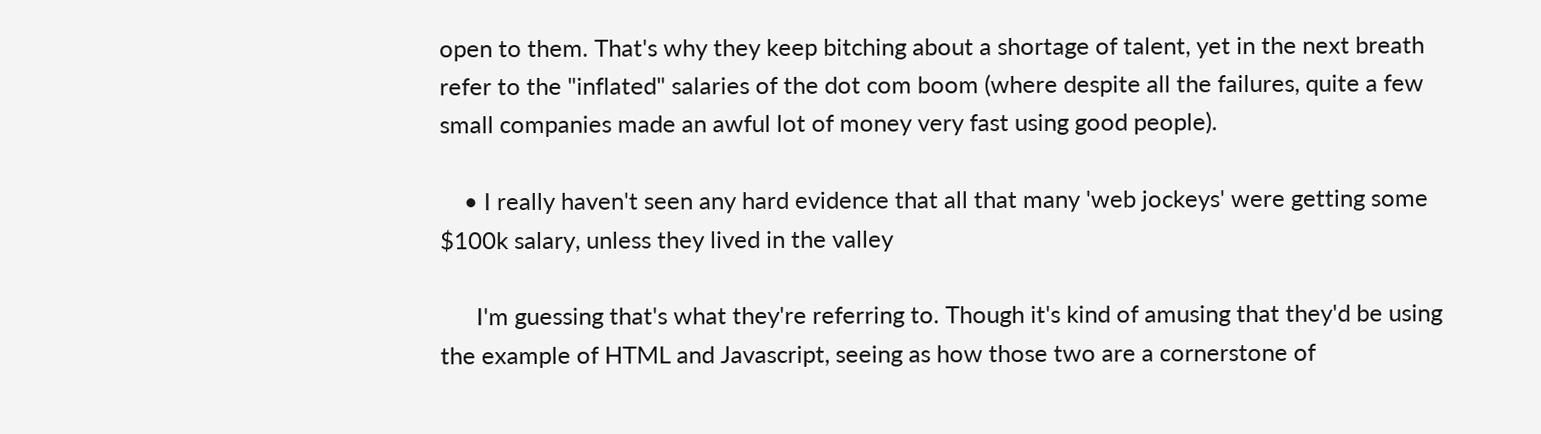open to them. That's why they keep bitching about a shortage of talent, yet in the next breath refer to the "inflated" salaries of the dot com boom (where despite all the failures, quite a few small companies made an awful lot of money very fast using good people).

    • I really haven't seen any hard evidence that all that many 'web jockeys' were getting some $100k salary, unless they lived in the valley

      I'm guessing that's what they're referring to. Though it's kind of amusing that they'd be using the example of HTML and Javascript, seeing as how those two are a cornerstone of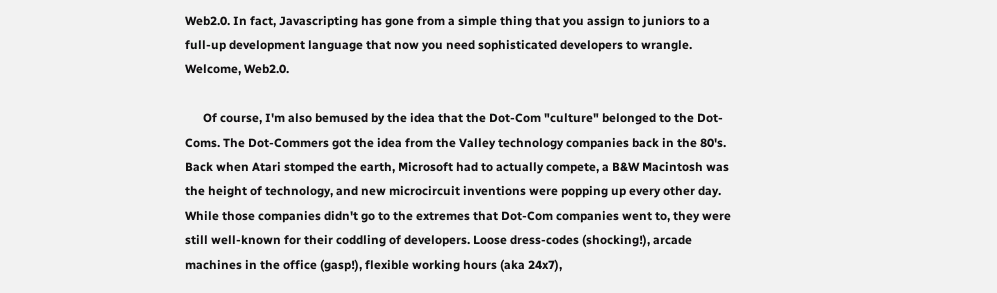Web2.0. In fact, Javascripting has gone from a simple thing that you assign to juniors to a full-up development language that now you need sophisticated developers to wrangle. Welcome, Web2.0.

      Of course, I'm also bemused by the idea that the Dot-Com "culture" belonged to the Dot-Coms. The Dot-Commers got the idea from the Valley technology companies back in the 80's. Back when Atari stomped the earth, Microsoft had to actually compete, a B&W Macintosh was the height of technology, and new microcircuit inventions were popping up every other day. While those companies didn't go to the extremes that Dot-Com companies went to, they were still well-known for their coddling of developers. Loose dress-codes (shocking!), arcade machines in the office (gasp!), flexible working hours (aka 24x7),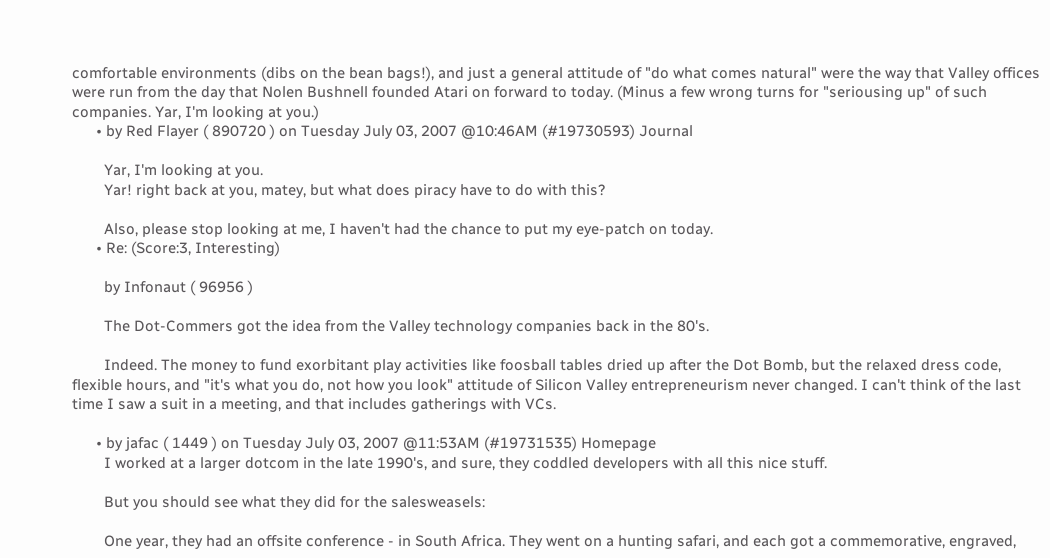comfortable environments (dibs on the bean bags!), and just a general attitude of "do what comes natural" were the way that Valley offices were run from the day that Nolen Bushnell founded Atari on forward to today. (Minus a few wrong turns for "seriousing up" of such companies. Yar, I'm looking at you.)
      • by Red Flayer ( 890720 ) on Tuesday July 03, 2007 @10:46AM (#19730593) Journal

        Yar, I'm looking at you.
        Yar! right back at you, matey, but what does piracy have to do with this?

        Also, please stop looking at me, I haven't had the chance to put my eye-patch on today.
      • Re: (Score:3, Interesting)

        by Infonaut ( 96956 )

        The Dot-Commers got the idea from the Valley technology companies back in the 80's.

        Indeed. The money to fund exorbitant play activities like foosball tables dried up after the Dot Bomb, but the relaxed dress code, flexible hours, and "it's what you do, not how you look" attitude of Silicon Valley entrepreneurism never changed. I can't think of the last time I saw a suit in a meeting, and that includes gatherings with VCs.

      • by jafac ( 1449 ) on Tuesday July 03, 2007 @11:53AM (#19731535) Homepage
        I worked at a larger dotcom in the late 1990's, and sure, they coddled developers with all this nice stuff.

        But you should see what they did for the salesweasels:

        One year, they had an offsite conference - in South Africa. They went on a hunting safari, and each got a commemorative, engraved,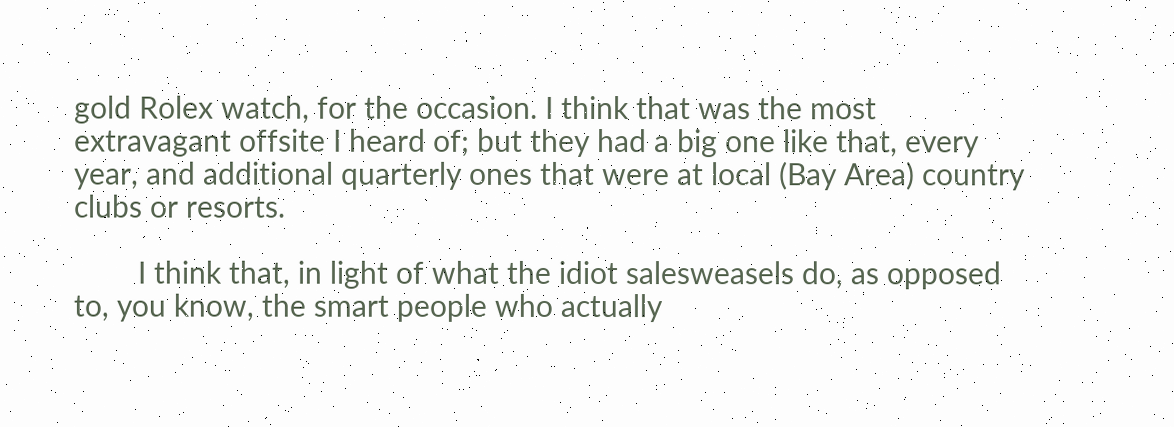gold Rolex watch, for the occasion. I think that was the most extravagant offsite I heard of; but they had a big one like that, every year, and additional quarterly ones that were at local (Bay Area) country clubs or resorts.

        I think that, in light of what the idiot salesweasels do, as opposed to, you know, the smart people who actually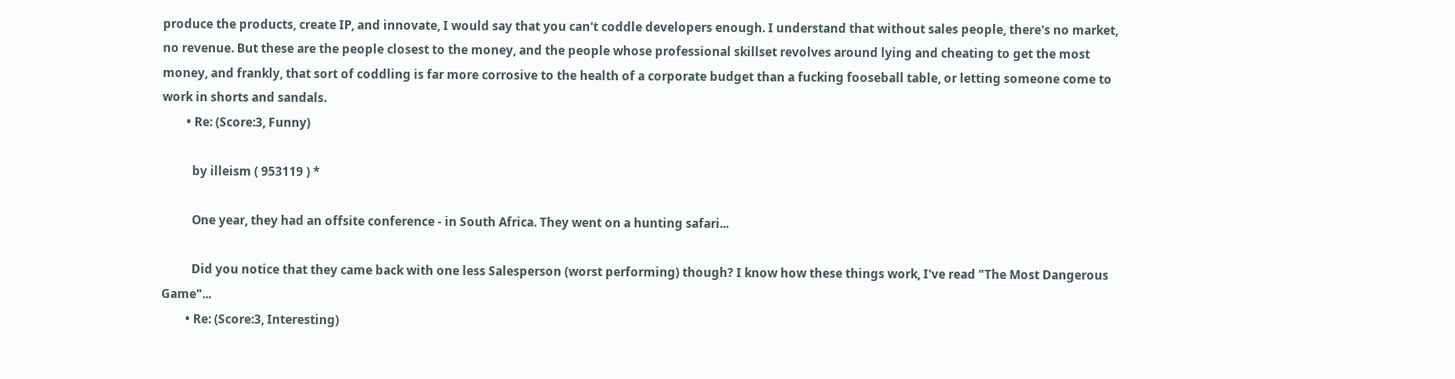produce the products, create IP, and innovate, I would say that you can't coddle developers enough. I understand that without sales people, there's no market, no revenue. But these are the people closest to the money, and the people whose professional skillset revolves around lying and cheating to get the most money, and frankly, that sort of coddling is far more corrosive to the health of a corporate budget than a fucking fooseball table, or letting someone come to work in shorts and sandals.
        • Re: (Score:3, Funny)

          by illeism ( 953119 ) *

          One year, they had an offsite conference - in South Africa. They went on a hunting safari...

          Did you notice that they came back with one less Salesperson (worst performing) though? I know how these things work, I've read "The Most Dangerous Game"...
        • Re: (Score:3, Interesting)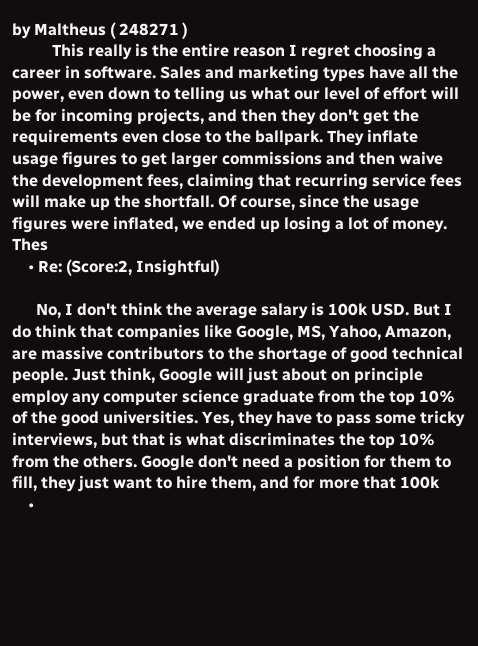by Maltheus ( 248271 )
          This really is the entire reason I regret choosing a career in software. Sales and marketing types have all the power, even down to telling us what our level of effort will be for incoming projects, and then they don't get the requirements even close to the ballpark. They inflate usage figures to get larger commissions and then waive the development fees, claiming that recurring service fees will make up the shortfall. Of course, since the usage figures were inflated, we ended up losing a lot of money. Thes
    • Re: (Score:2, Insightful)

      No, I don't think the average salary is 100k USD. But I do think that companies like Google, MS, Yahoo, Amazon, are massive contributors to the shortage of good technical people. Just think, Google will just about on principle employ any computer science graduate from the top 10% of the good universities. Yes, they have to pass some tricky interviews, but that is what discriminates the top 10% from the others. Google don't need a position for them to fill, they just want to hire them, and for more that 100k
    •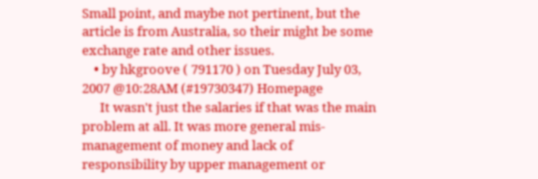Small point, and maybe not pertinent, but the article is from Australia, so their might be some exchange rate and other issues.
    • by hkgroove ( 791170 ) on Tuesday July 03, 2007 @10:28AM (#19730347) Homepage
      It wasn't just the salaries if that was the main problem at all. It was more general mis-management of money and lack of responsibility by upper management or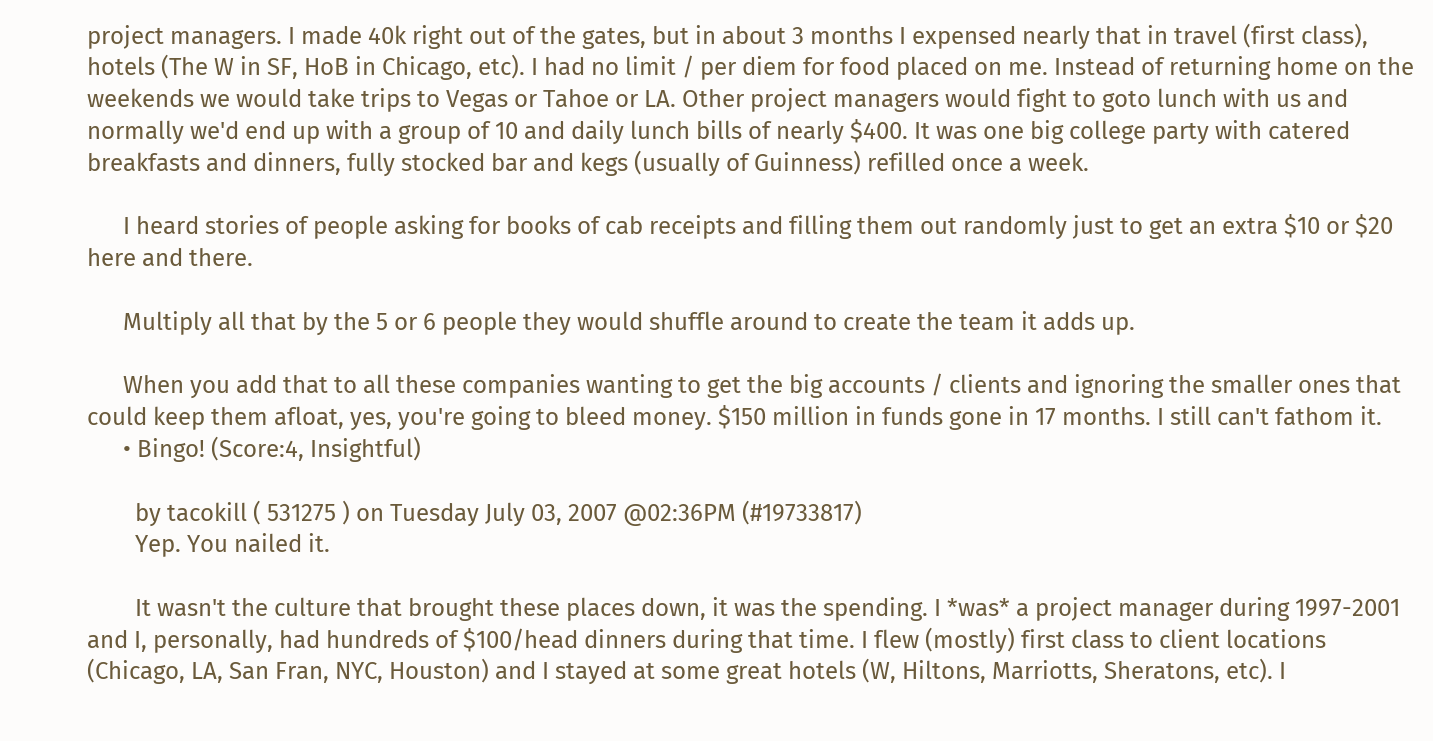project managers. I made 40k right out of the gates, but in about 3 months I expensed nearly that in travel (first class), hotels (The W in SF, HoB in Chicago, etc). I had no limit / per diem for food placed on me. Instead of returning home on the weekends we would take trips to Vegas or Tahoe or LA. Other project managers would fight to goto lunch with us and normally we'd end up with a group of 10 and daily lunch bills of nearly $400. It was one big college party with catered breakfasts and dinners, fully stocked bar and kegs (usually of Guinness) refilled once a week.

      I heard stories of people asking for books of cab receipts and filling them out randomly just to get an extra $10 or $20 here and there.

      Multiply all that by the 5 or 6 people they would shuffle around to create the team it adds up.

      When you add that to all these companies wanting to get the big accounts / clients and ignoring the smaller ones that could keep them afloat, yes, you're going to bleed money. $150 million in funds gone in 17 months. I still can't fathom it.
      • Bingo! (Score:4, Insightful)

        by tacokill ( 531275 ) on Tuesday July 03, 2007 @02:36PM (#19733817)
        Yep. You nailed it.

        It wasn't the culture that brought these places down, it was the spending. I *was* a project manager during 1997-2001 and I, personally, had hundreds of $100/head dinners during that time. I flew (mostly) first class to client locations (Chicago, LA, San Fran, NYC, Houston) and I stayed at some great hotels (W, Hiltons, Marriotts, Sheratons, etc). I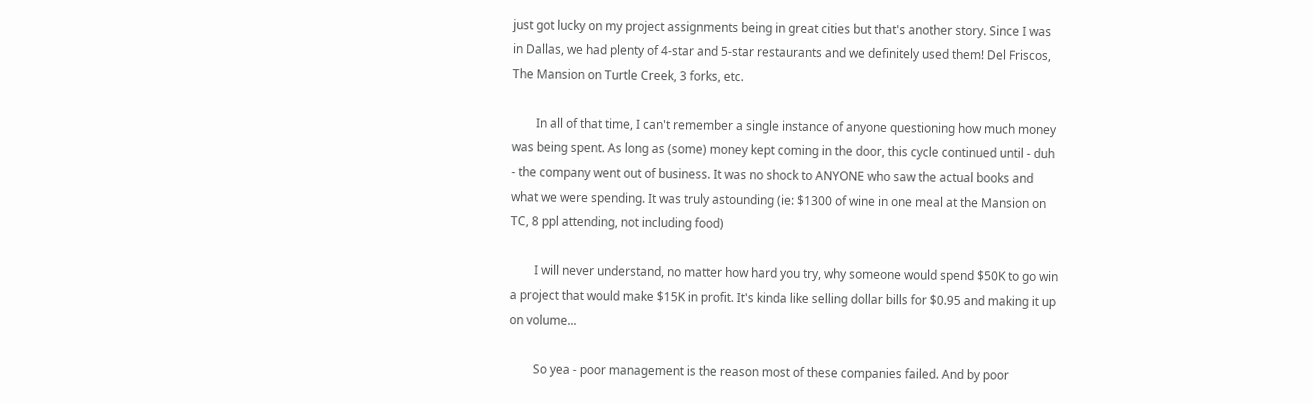just got lucky on my project assignments being in great cities but that's another story. Since I was in Dallas, we had plenty of 4-star and 5-star restaurants and we definitely used them! Del Friscos, The Mansion on Turtle Creek, 3 forks, etc.

        In all of that time, I can't remember a single instance of anyone questioning how much money was being spent. As long as (some) money kept coming in the door, this cycle continued until - duh - the company went out of business. It was no shock to ANYONE who saw the actual books and what we were spending. It was truly astounding (ie: $1300 of wine in one meal at the Mansion on TC, 8 ppl attending, not including food)

        I will never understand, no matter how hard you try, why someone would spend $50K to go win a project that would make $15K in profit. It's kinda like selling dollar bills for $0.95 and making it up on volume...

        So yea - poor management is the reason most of these companies failed. And by poor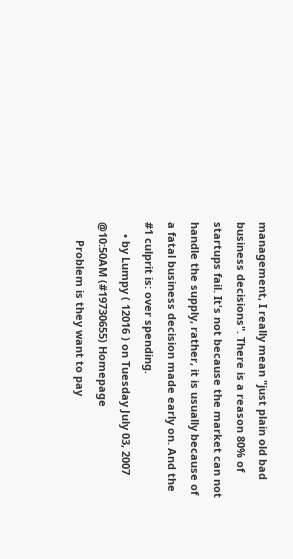management, I really mean "just plain old bad business decisions". There is a reason 80% of startups fail. It's not because the market can not handle the supply, rather, it is usually because of a fatal business decision made early on. And the #1 culprit is: over spending.
    • by Lumpy ( 12016 ) on Tuesday July 03, 2007 @10:50AM (#19730655) Homepage
      Problem is they want to pay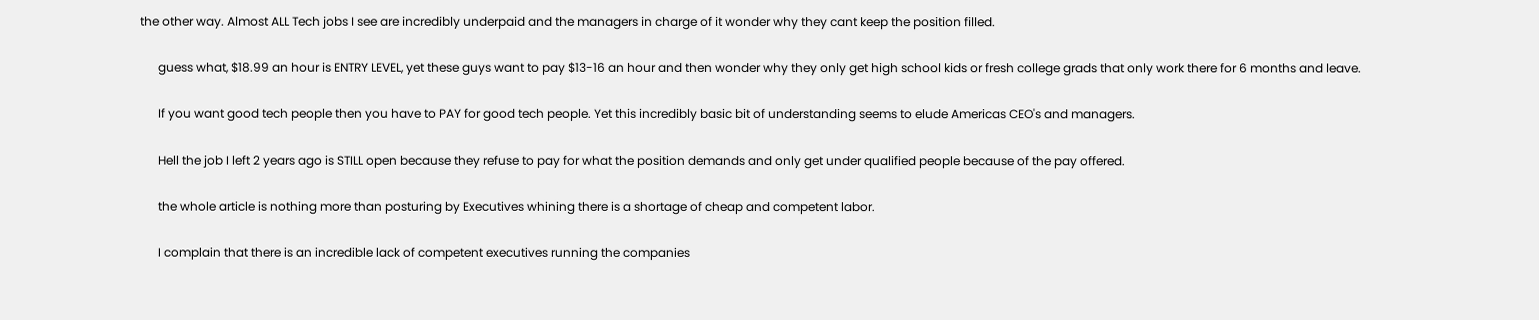the other way. Almost ALL Tech jobs I see are incredibly underpaid and the managers in charge of it wonder why they cant keep the position filled.

      guess what, $18.99 an hour is ENTRY LEVEL, yet these guys want to pay $13-16 an hour and then wonder why they only get high school kids or fresh college grads that only work there for 6 months and leave.

      If you want good tech people then you have to PAY for good tech people. Yet this incredibly basic bit of understanding seems to elude Americas CEO's and managers.

      Hell the job I left 2 years ago is STILL open because they refuse to pay for what the position demands and only get under qualified people because of the pay offered.

      the whole article is nothing more than posturing by Executives whining there is a shortage of cheap and competent labor.

      I complain that there is an incredible lack of competent executives running the companies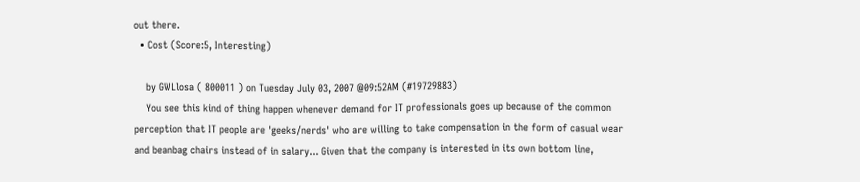out there.
  • Cost (Score:5, Interesting)

    by GWLlosa ( 800011 ) on Tuesday July 03, 2007 @09:52AM (#19729883)
    You see this kind of thing happen whenever demand for IT professionals goes up because of the common perception that IT people are 'geeks/nerds' who are willing to take compensation in the form of casual wear and beanbag chairs instead of in salary... Given that the company is interested in its own bottom line,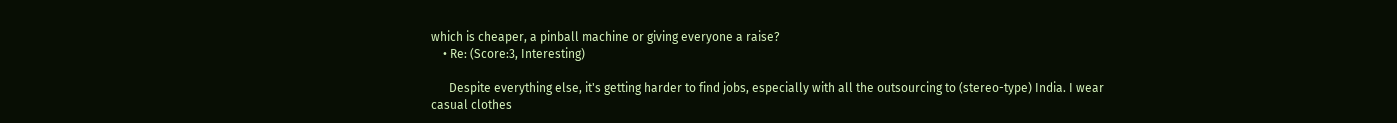which is cheaper, a pinball machine or giving everyone a raise?
    • Re: (Score:3, Interesting)

      Despite everything else, it's getting harder to find jobs, especially with all the outsourcing to (stereo-type) India. I wear casual clothes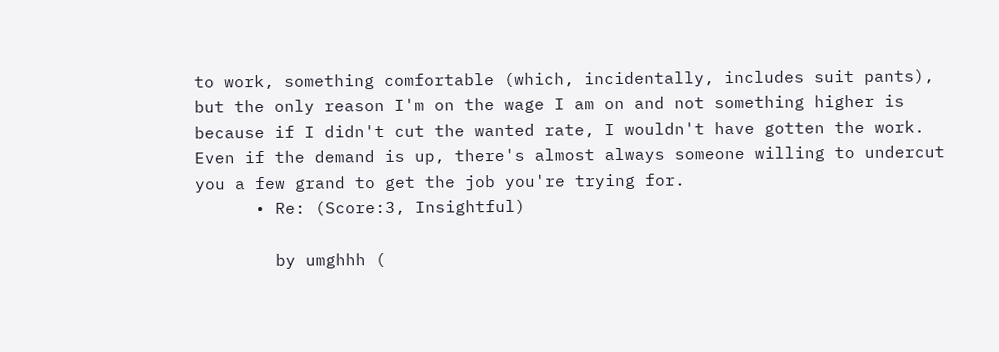to work, something comfortable (which, incidentally, includes suit pants), but the only reason I'm on the wage I am on and not something higher is because if I didn't cut the wanted rate, I wouldn't have gotten the work. Even if the demand is up, there's almost always someone willing to undercut you a few grand to get the job you're trying for.
      • Re: (Score:3, Insightful)

        by umghhh (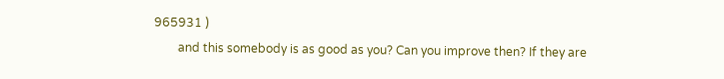965931 )
        and this somebody is as good as you? Can you improve then? If they are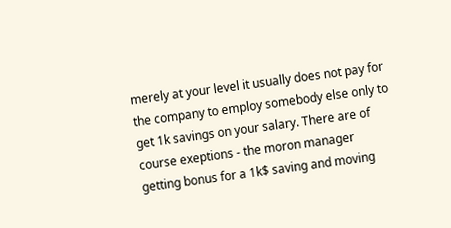merely at your level it usually does not pay for the company to employ somebody else only to get 1k savings on your salary. There are of course exeptions - the moron manager getting bonus for a 1k$ saving and moving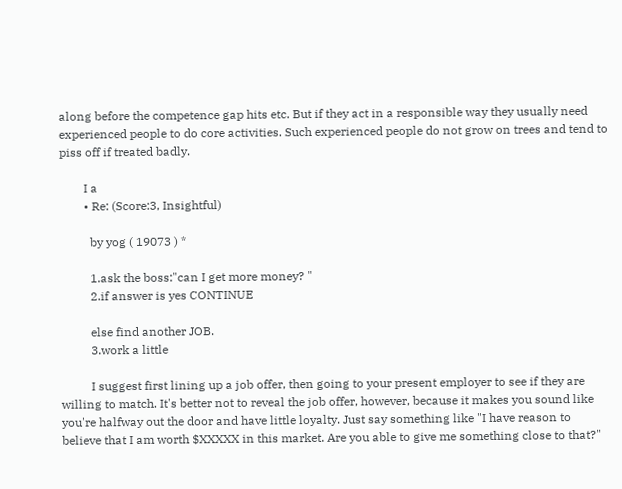along before the competence gap hits etc. But if they act in a responsible way they usually need experienced people to do core activities. Such experienced people do not grow on trees and tend to piss off if treated badly.

        I a
        • Re: (Score:3, Insightful)

          by yog ( 19073 ) *

          1.ask the boss:"can I get more money? "
          2.if answer is yes CONTINUE

          else find another JOB.
          3.work a little

          I suggest first lining up a job offer, then going to your present employer to see if they are willing to match. It's better not to reveal the job offer, however, because it makes you sound like you're halfway out the door and have little loyalty. Just say something like "I have reason to believe that I am worth $XXXXX in this market. Are you able to give me something close to that?"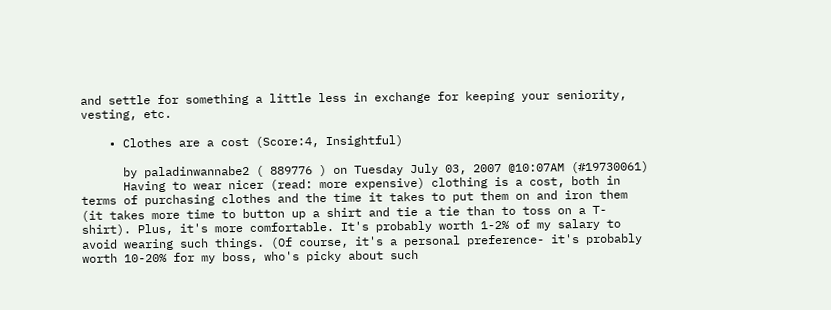and settle for something a little less in exchange for keeping your seniority, vesting, etc.

    • Clothes are a cost (Score:4, Insightful)

      by paladinwannabe2 ( 889776 ) on Tuesday July 03, 2007 @10:07AM (#19730061)
      Having to wear nicer (read: more expensive) clothing is a cost, both in terms of purchasing clothes and the time it takes to put them on and iron them (it takes more time to button up a shirt and tie a tie than to toss on a T-shirt). Plus, it's more comfortable. It's probably worth 1-2% of my salary to avoid wearing such things. (Of course, it's a personal preference- it's probably worth 10-20% for my boss, who's picky about such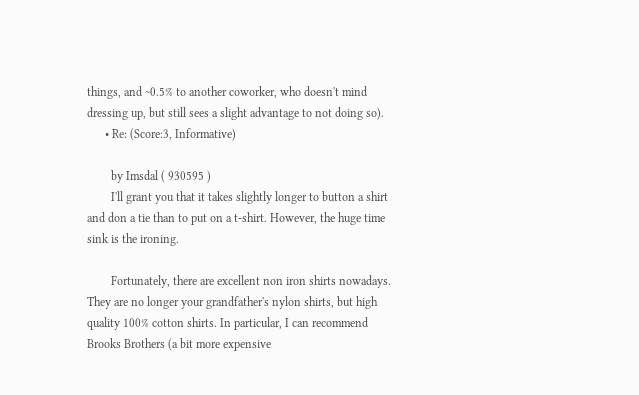things, and ~0.5% to another coworker, who doesn't mind dressing up, but still sees a slight advantage to not doing so).
      • Re: (Score:3, Informative)

        by Imsdal ( 930595 )
        I'll grant you that it takes slightly longer to button a shirt and don a tie than to put on a t-shirt. However, the huge time sink is the ironing.

        Fortunately, there are excellent non iron shirts nowadays. They are no longer your grandfather's nylon shirts, but high quality 100% cotton shirts. In particular, I can recommend Brooks Brothers (a bit more expensive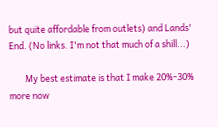but quite affordable from outlets) and Lands' End. (No links. I'm not that much of a shill...)

        My best estimate is that I make 20%-30% more now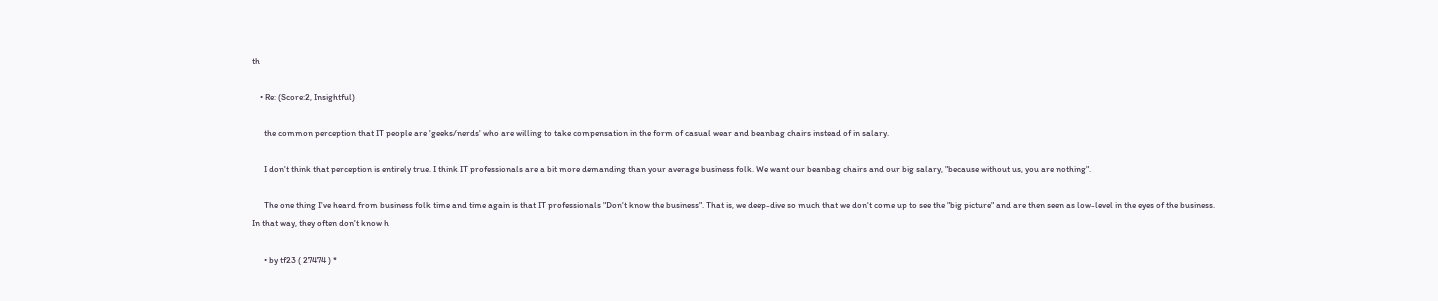th

    • Re: (Score:2, Insightful)

      the common perception that IT people are 'geeks/nerds' who are willing to take compensation in the form of casual wear and beanbag chairs instead of in salary.

      I don't think that perception is entirely true. I think IT professionals are a bit more demanding than your average business folk. We want our beanbag chairs and our big salary, "because without us, you are nothing".

      The one thing I've heard from business folk time and time again is that IT professionals "Don't know the business". That is, we deep-dive so much that we don't come up to see the "big picture" and are then seen as low-level in the eyes of the business. In that way, they often don't know h

      • by tf23 ( 27474 ) *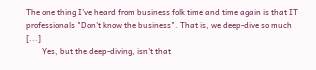The one thing I've heard from business folk time and time again is that IT professionals "Don't know the business". That is, we deep-dive so much [...]
        Yes, but the deep-diving, isn't that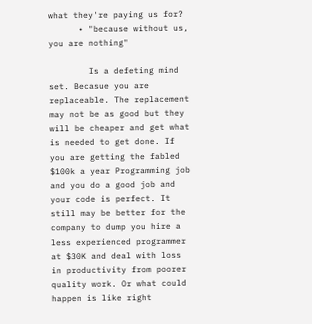what they're paying us for?
      • "because without us, you are nothing"

        Is a defeting mind set. Becasue you are replaceable. The replacement may not be as good but they will be cheaper and get what is needed to get done. If you are getting the fabled $100k a year Programming job and you do a good job and your code is perfect. It still may be better for the company to dump you hire a less experienced programmer at $30K and deal with loss in productivity from poorer quality work. Or what could happen is like right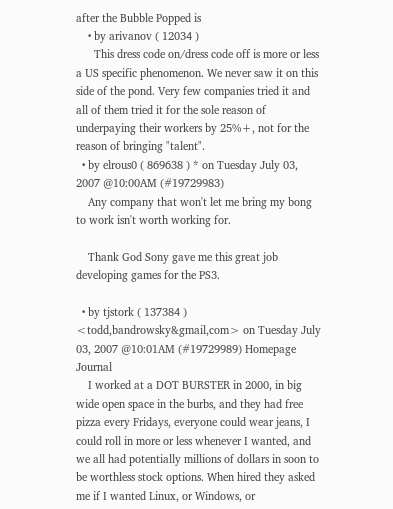after the Bubble Popped is
    • by arivanov ( 12034 )
      This dress code on/dress code off is more or less a US specific phenomenon. We never saw it on this side of the pond. Very few companies tried it and all of them tried it for the sole reason of underpaying their workers by 25%+, not for the reason of bringing "talent".
  • by elrous0 ( 869638 ) * on Tuesday July 03, 2007 @10:00AM (#19729983)
    Any company that won't let me bring my bong to work isn't worth working for.

    Thank God Sony gave me this great job developing games for the PS3.

  • by tjstork ( 137384 ) <todd,bandrowsky&gmail,com> on Tuesday July 03, 2007 @10:01AM (#19729989) Homepage Journal
    I worked at a DOT BURSTER in 2000, in big wide open space in the burbs, and they had free pizza every Fridays, everyone could wear jeans, I could roll in more or less whenever I wanted, and we all had potentially millions of dollars in soon to be worthless stock options. When hired they asked me if I wanted Linux, or Windows, or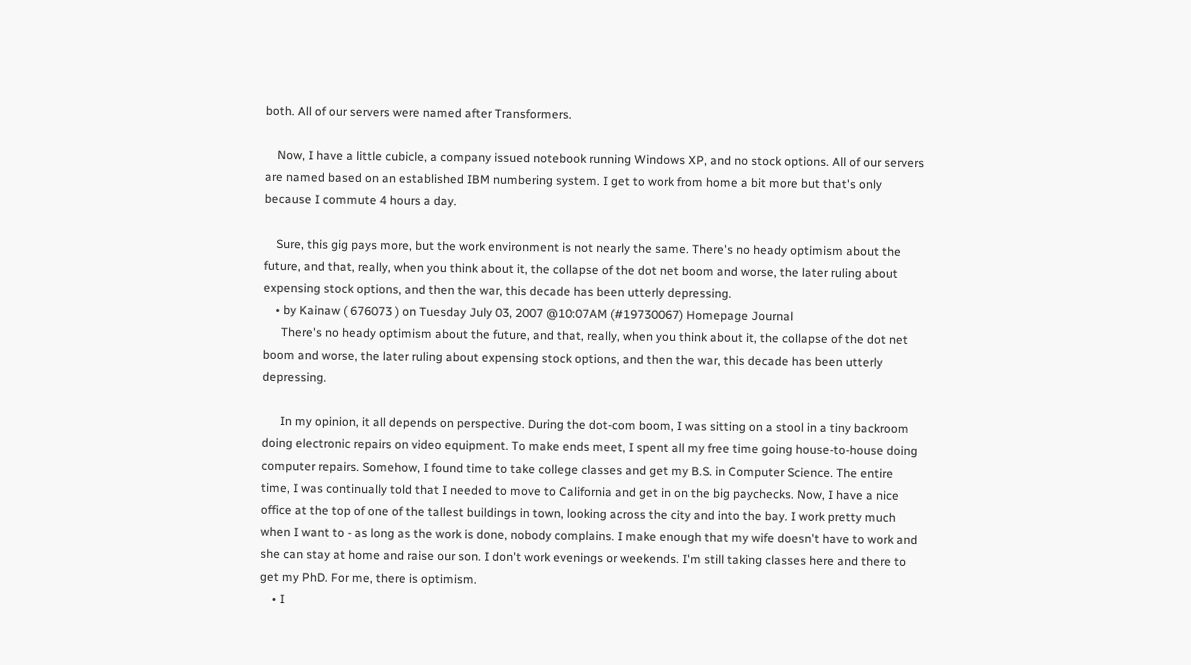both. All of our servers were named after Transformers.

    Now, I have a little cubicle, a company issued notebook running Windows XP, and no stock options. All of our servers are named based on an established IBM numbering system. I get to work from home a bit more but that's only because I commute 4 hours a day.

    Sure, this gig pays more, but the work environment is not nearly the same. There's no heady optimism about the future, and that, really, when you think about it, the collapse of the dot net boom and worse, the later ruling about expensing stock options, and then the war, this decade has been utterly depressing.
    • by Kainaw ( 676073 ) on Tuesday July 03, 2007 @10:07AM (#19730067) Homepage Journal
      There's no heady optimism about the future, and that, really, when you think about it, the collapse of the dot net boom and worse, the later ruling about expensing stock options, and then the war, this decade has been utterly depressing.

      In my opinion, it all depends on perspective. During the dot-com boom, I was sitting on a stool in a tiny backroom doing electronic repairs on video equipment. To make ends meet, I spent all my free time going house-to-house doing computer repairs. Somehow, I found time to take college classes and get my B.S. in Computer Science. The entire time, I was continually told that I needed to move to California and get in on the big paychecks. Now, I have a nice office at the top of one of the tallest buildings in town, looking across the city and into the bay. I work pretty much when I want to - as long as the work is done, nobody complains. I make enough that my wife doesn't have to work and she can stay at home and raise our son. I don't work evenings or weekends. I'm still taking classes here and there to get my PhD. For me, there is optimism.
    • I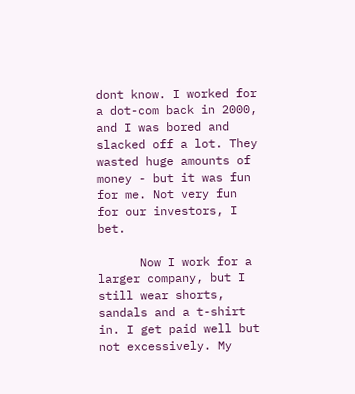dont know. I worked for a dot-com back in 2000, and I was bored and slacked off a lot. They wasted huge amounts of money - but it was fun for me. Not very fun for our investors, I bet.

      Now I work for a larger company, but I still wear shorts, sandals and a t-shirt in. I get paid well but not excessively. My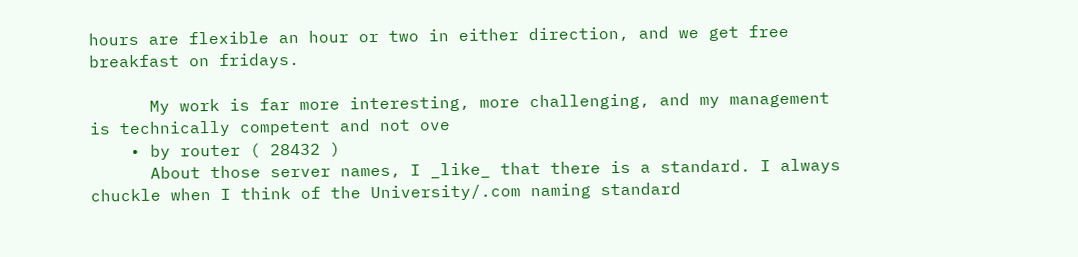hours are flexible an hour or two in either direction, and we get free breakfast on fridays.

      My work is far more interesting, more challenging, and my management is technically competent and not ove
    • by router ( 28432 )
      About those server names, I _like_ that there is a standard. I always chuckle when I think of the University/.com naming standard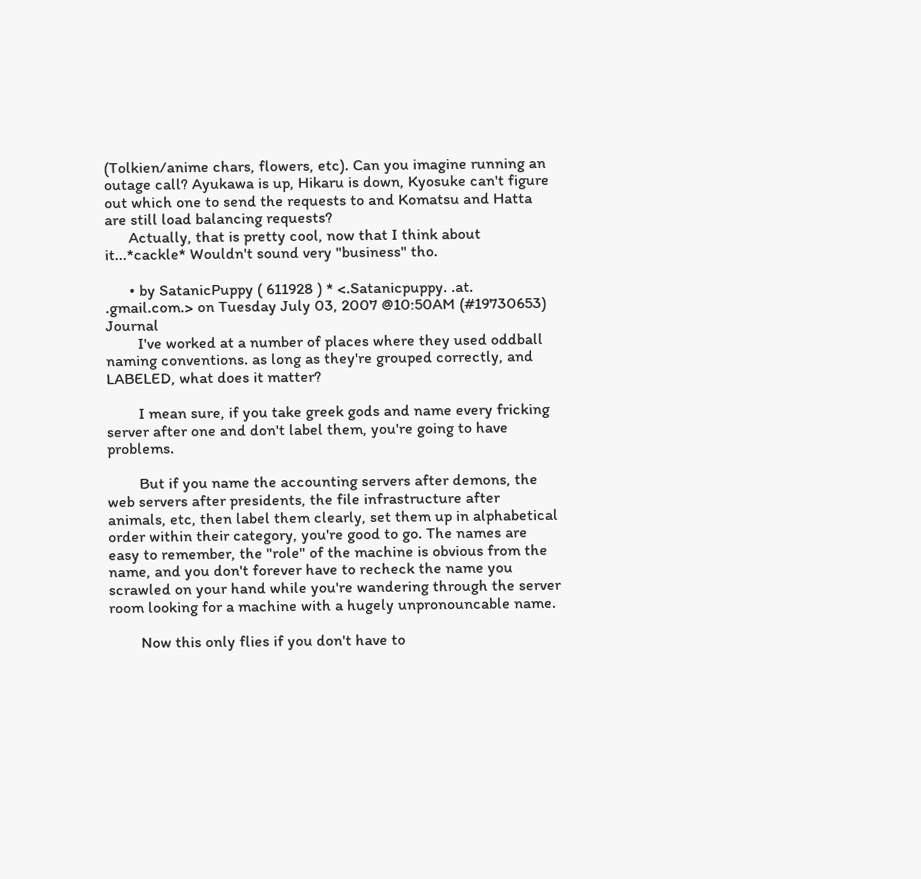(Tolkien/anime chars, flowers, etc). Can you imagine running an outage call? Ayukawa is up, Hikaru is down, Kyosuke can't figure out which one to send the requests to and Komatsu and Hatta are still load balancing requests?
      Actually, that is pretty cool, now that I think about it...*cackle* Wouldn't sound very "business" tho.

      • by SatanicPuppy ( 611928 ) * <.Satanicpuppy. .at. .gmail.com.> on Tuesday July 03, 2007 @10:50AM (#19730653) Journal
        I've worked at a number of places where they used oddball naming conventions. as long as they're grouped correctly, and LABELED, what does it matter?

        I mean sure, if you take greek gods and name every fricking server after one and don't label them, you're going to have problems.

        But if you name the accounting servers after demons, the web servers after presidents, the file infrastructure after animals, etc, then label them clearly, set them up in alphabetical order within their category, you're good to go. The names are easy to remember, the "role" of the machine is obvious from the name, and you don't forever have to recheck the name you scrawled on your hand while you're wandering through the server room looking for a machine with a hugely unpronouncable name.

        Now this only flies if you don't have to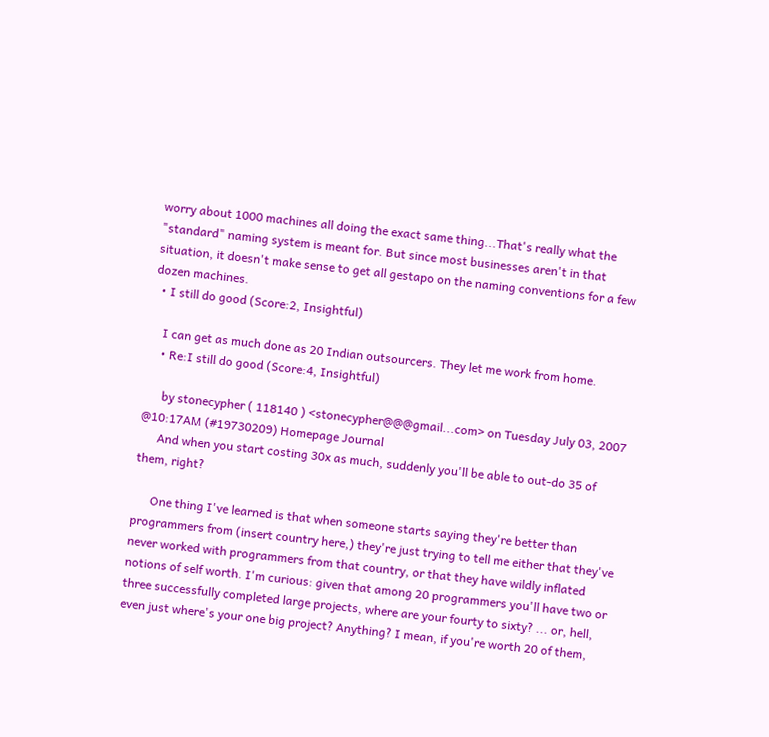worry about 1000 machines all doing the exact same thing...That's really what the "standard" naming system is meant for. But since most businesses aren't in that situation, it doesn't make sense to get all gestapo on the naming conventions for a few dozen machines.
  • I still do good (Score:2, Insightful)

    I can get as much done as 20 Indian outsourcers. They let me work from home.
    • Re:I still do good (Score:4, Insightful)

      by stonecypher ( 118140 ) <stonecypher@@@gmail...com> on Tuesday July 03, 2007 @10:17AM (#19730209) Homepage Journal
      And when you start costing 30x as much, suddenly you'll be able to out-do 35 of them, right?

      One thing I've learned is that when someone starts saying they're better than programmers from (insert country here,) they're just trying to tell me either that they've never worked with programmers from that country, or that they have wildly inflated notions of self worth. I'm curious: given that among 20 programmers you'll have two or three successfully completed large projects, where are your fourty to sixty? ... or, hell, even just where's your one big project? Anything? I mean, if you're worth 20 of them,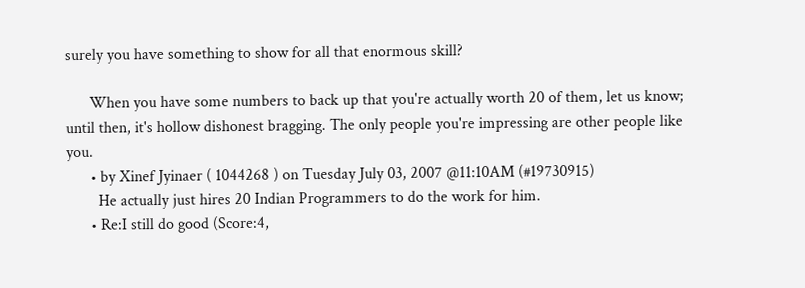surely you have something to show for all that enormous skill?

      When you have some numbers to back up that you're actually worth 20 of them, let us know; until then, it's hollow dishonest bragging. The only people you're impressing are other people like you.
      • by Xinef Jyinaer ( 1044268 ) on Tuesday July 03, 2007 @11:10AM (#19730915)
        He actually just hires 20 Indian Programmers to do the work for him.
      • Re:I still do good (Score:4,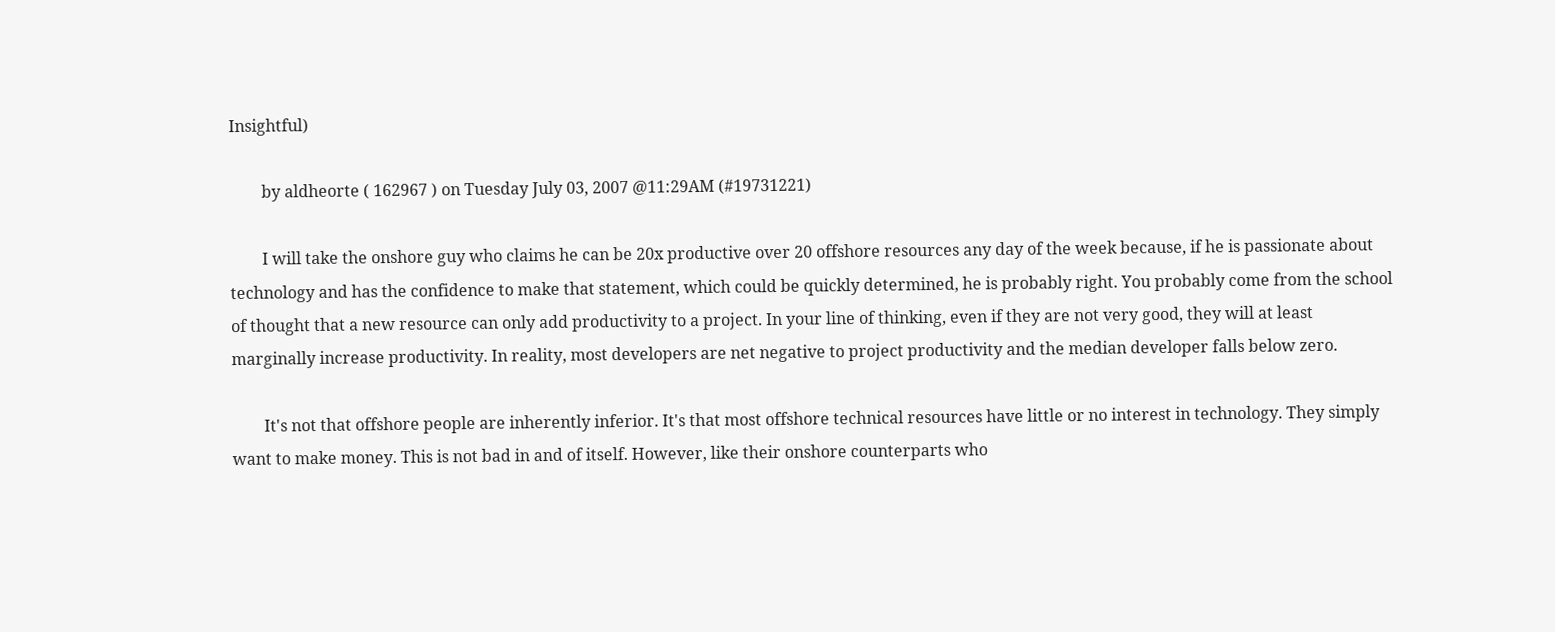Insightful)

        by aldheorte ( 162967 ) on Tuesday July 03, 2007 @11:29AM (#19731221)

        I will take the onshore guy who claims he can be 20x productive over 20 offshore resources any day of the week because, if he is passionate about technology and has the confidence to make that statement, which could be quickly determined, he is probably right. You probably come from the school of thought that a new resource can only add productivity to a project. In your line of thinking, even if they are not very good, they will at least marginally increase productivity. In reality, most developers are net negative to project productivity and the median developer falls below zero.

        It's not that offshore people are inherently inferior. It's that most offshore technical resources have little or no interest in technology. They simply want to make money. This is not bad in and of itself. However, like their onshore counterparts who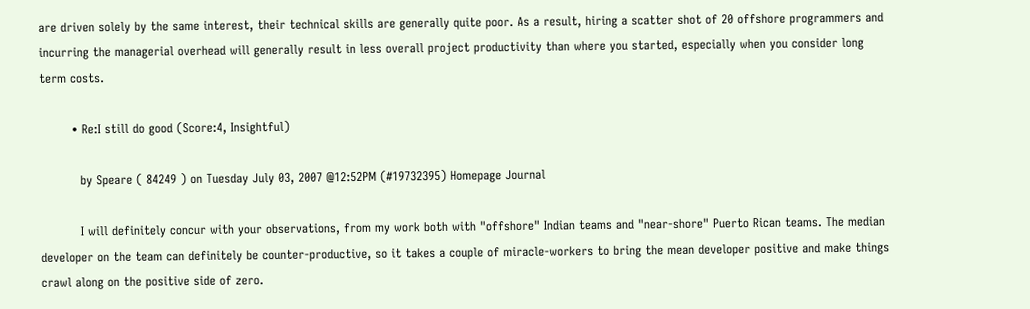are driven solely by the same interest, their technical skills are generally quite poor. As a result, hiring a scatter shot of 20 offshore programmers and incurring the managerial overhead will generally result in less overall project productivity than where you started, especially when you consider long term costs.

        • Re:I still do good (Score:4, Insightful)

          by Speare ( 84249 ) on Tuesday July 03, 2007 @12:52PM (#19732395) Homepage Journal

          I will definitely concur with your observations, from my work both with "offshore" Indian teams and "near-shore" Puerto Rican teams. The median developer on the team can definitely be counter-productive, so it takes a couple of miracle-workers to bring the mean developer positive and make things crawl along on the positive side of zero.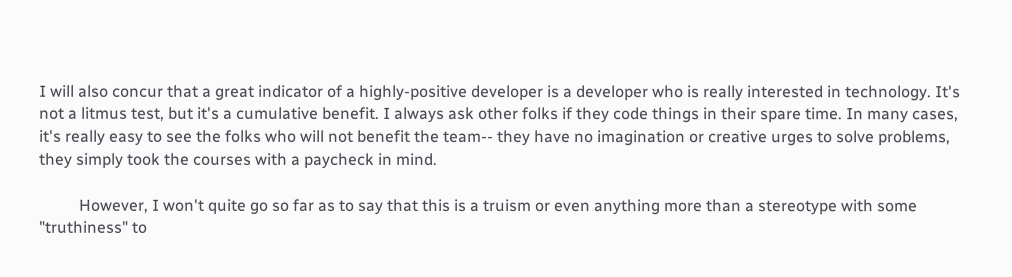I will also concur that a great indicator of a highly-positive developer is a developer who is really interested in technology. It's not a litmus test, but it's a cumulative benefit. I always ask other folks if they code things in their spare time. In many cases, it's really easy to see the folks who will not benefit the team-- they have no imagination or creative urges to solve problems, they simply took the courses with a paycheck in mind.

          However, I won't quite go so far as to say that this is a truism or even anything more than a stereotype with some "truthiness" to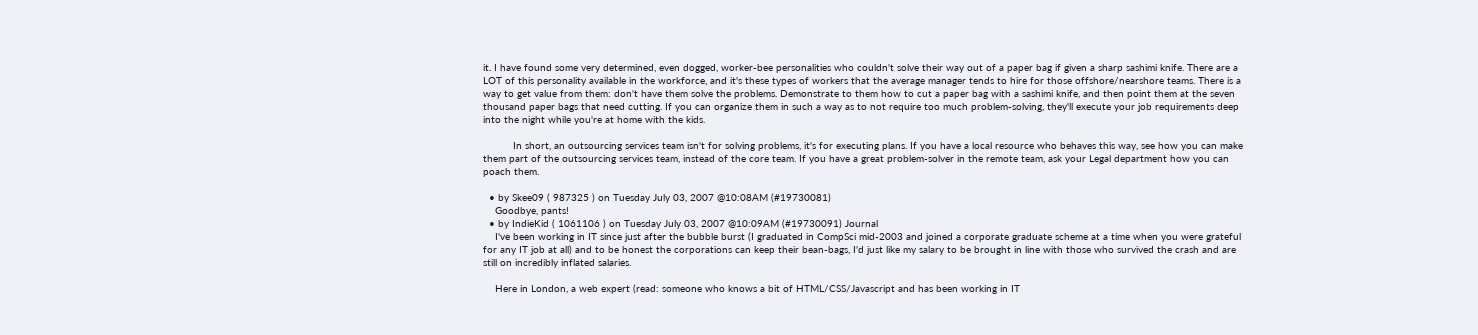it. I have found some very determined, even dogged, worker-bee personalities who couldn't solve their way out of a paper bag if given a sharp sashimi knife. There are a LOT of this personality available in the workforce, and it's these types of workers that the average manager tends to hire for those offshore/nearshore teams. There is a way to get value from them: don't have them solve the problems. Demonstrate to them how to cut a paper bag with a sashimi knife, and then point them at the seven thousand paper bags that need cutting. If you can organize them in such a way as to not require too much problem-solving, they'll execute your job requirements deep into the night while you're at home with the kids.

          In short, an outsourcing services team isn't for solving problems, it's for executing plans. If you have a local resource who behaves this way, see how you can make them part of the outsourcing services team, instead of the core team. If you have a great problem-solver in the remote team, ask your Legal department how you can poach them.

  • by Skee09 ( 987325 ) on Tuesday July 03, 2007 @10:08AM (#19730081)
    Goodbye, pants!
  • by IndieKid ( 1061106 ) on Tuesday July 03, 2007 @10:09AM (#19730091) Journal
    I've been working in IT since just after the bubble burst (I graduated in CompSci mid-2003 and joined a corporate graduate scheme at a time when you were grateful for any IT job at all) and to be honest the corporations can keep their bean-bags, I'd just like my salary to be brought in line with those who survived the crash and are still on incredibly inflated salaries.

    Here in London, a web expert (read: someone who knows a bit of HTML/CSS/Javascript and has been working in IT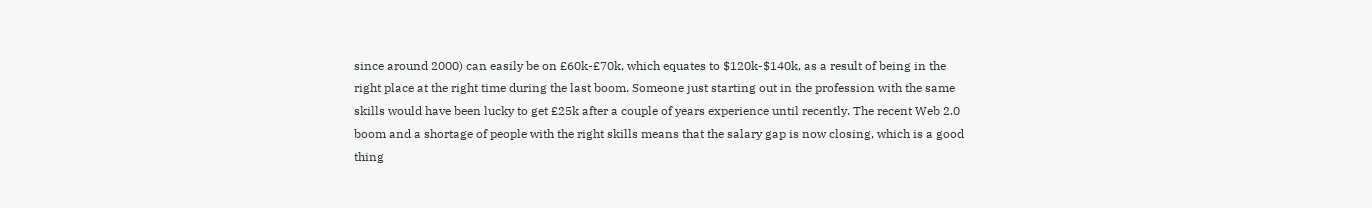since around 2000) can easily be on £60k-£70k, which equates to $120k-$140k, as a result of being in the right place at the right time during the last boom. Someone just starting out in the profession with the same skills would have been lucky to get £25k after a couple of years experience until recently. The recent Web 2.0 boom and a shortage of people with the right skills means that the salary gap is now closing, which is a good thing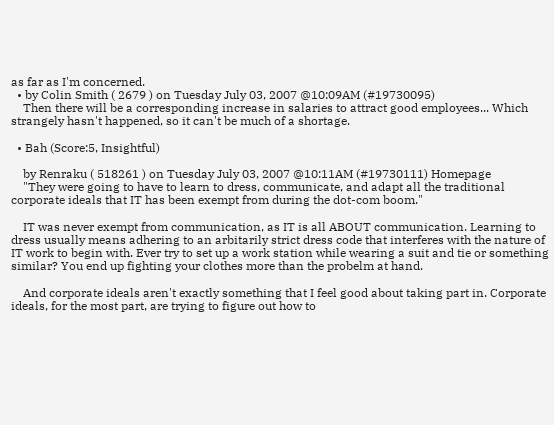as far as I'm concerned.
  • by Colin Smith ( 2679 ) on Tuesday July 03, 2007 @10:09AM (#19730095)
    Then there will be a corresponding increase in salaries to attract good employees... Which strangely hasn't happened, so it can't be much of a shortage.

  • Bah (Score:5, Insightful)

    by Renraku ( 518261 ) on Tuesday July 03, 2007 @10:11AM (#19730111) Homepage
    "They were going to have to learn to dress, communicate, and adapt all the traditional corporate ideals that IT has been exempt from during the dot-com boom."

    IT was never exempt from communication, as IT is all ABOUT communication. Learning to dress usually means adhering to an arbitarily strict dress code that interferes with the nature of IT work to begin with. Ever try to set up a work station while wearing a suit and tie or something similar? You end up fighting your clothes more than the probelm at hand.

    And corporate ideals aren't exactly something that I feel good about taking part in. Corporate ideals, for the most part, are trying to figure out how to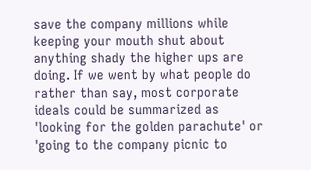save the company millions while keeping your mouth shut about anything shady the higher ups are doing. If we went by what people do rather than say, most corporate ideals could be summarized as 'looking for the golden parachute' or 'going to the company picnic to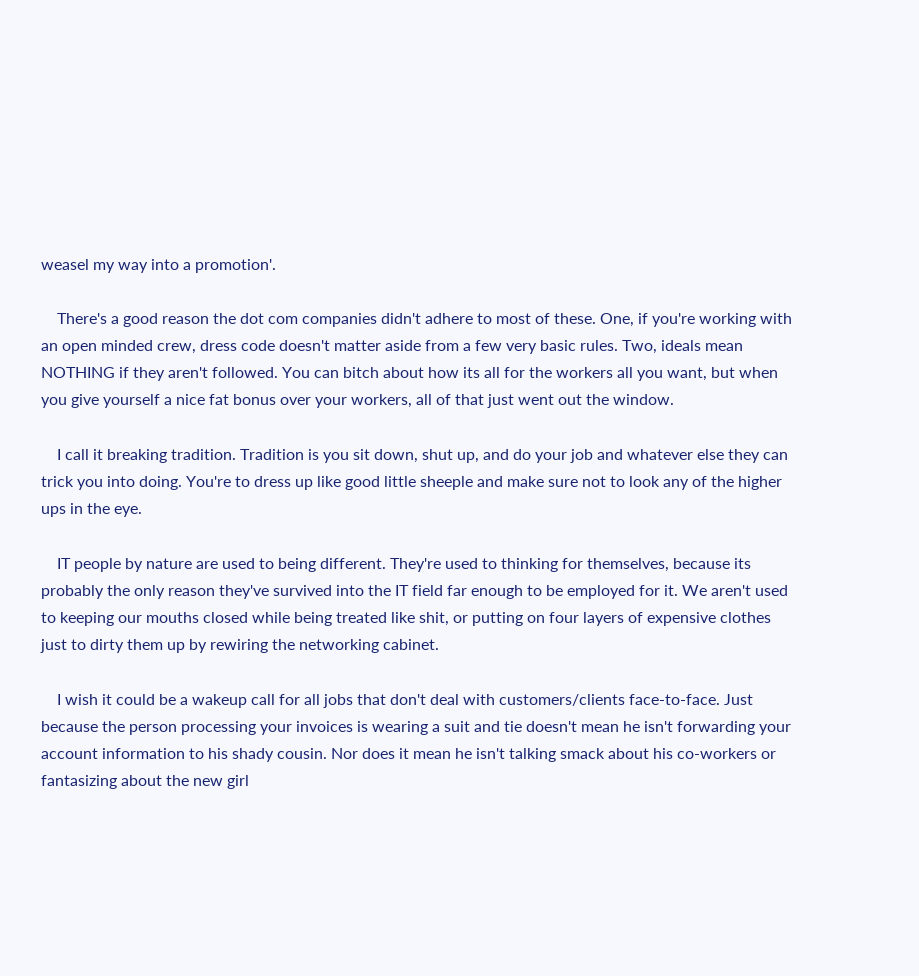weasel my way into a promotion'.

    There's a good reason the dot com companies didn't adhere to most of these. One, if you're working with an open minded crew, dress code doesn't matter aside from a few very basic rules. Two, ideals mean NOTHING if they aren't followed. You can bitch about how its all for the workers all you want, but when you give yourself a nice fat bonus over your workers, all of that just went out the window.

    I call it breaking tradition. Tradition is you sit down, shut up, and do your job and whatever else they can trick you into doing. You're to dress up like good little sheeple and make sure not to look any of the higher ups in the eye.

    IT people by nature are used to being different. They're used to thinking for themselves, because its probably the only reason they've survived into the IT field far enough to be employed for it. We aren't used to keeping our mouths closed while being treated like shit, or putting on four layers of expensive clothes just to dirty them up by rewiring the networking cabinet.

    I wish it could be a wakeup call for all jobs that don't deal with customers/clients face-to-face. Just because the person processing your invoices is wearing a suit and tie doesn't mean he isn't forwarding your account information to his shady cousin. Nor does it mean he isn't talking smack about his co-workers or fantasizing about the new girl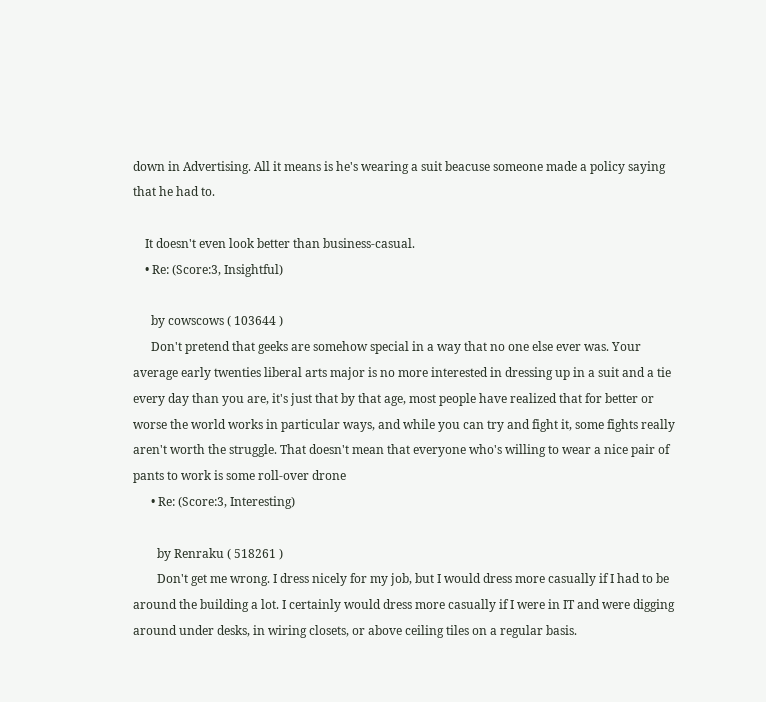down in Advertising. All it means is he's wearing a suit beacuse someone made a policy saying that he had to.

    It doesn't even look better than business-casual.
    • Re: (Score:3, Insightful)

      by cowscows ( 103644 )
      Don't pretend that geeks are somehow special in a way that no one else ever was. Your average early twenties liberal arts major is no more interested in dressing up in a suit and a tie every day than you are, it's just that by that age, most people have realized that for better or worse the world works in particular ways, and while you can try and fight it, some fights really aren't worth the struggle. That doesn't mean that everyone who's willing to wear a nice pair of pants to work is some roll-over drone
      • Re: (Score:3, Interesting)

        by Renraku ( 518261 )
        Don't get me wrong. I dress nicely for my job, but I would dress more casually if I had to be around the building a lot. I certainly would dress more casually if I were in IT and were digging around under desks, in wiring closets, or above ceiling tiles on a regular basis.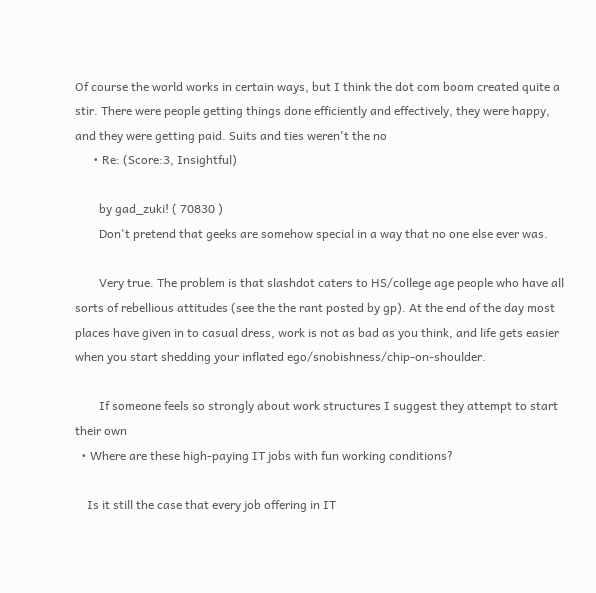Of course the world works in certain ways, but I think the dot com boom created quite a stir. There were people getting things done efficiently and effectively, they were happy, and they were getting paid. Suits and ties weren't the no
      • Re: (Score:3, Insightful)

        by gad_zuki! ( 70830 )
        Don't pretend that geeks are somehow special in a way that no one else ever was.

        Very true. The problem is that slashdot caters to HS/college age people who have all sorts of rebellious attitudes (see the the rant posted by gp). At the end of the day most places have given in to casual dress, work is not as bad as you think, and life gets easier when you start shedding your inflated ego/snobishness/chip-on-shoulder.

        If someone feels so strongly about work structures I suggest they attempt to start their own
  • Where are these high-paying IT jobs with fun working conditions?

    Is it still the case that every job offering in IT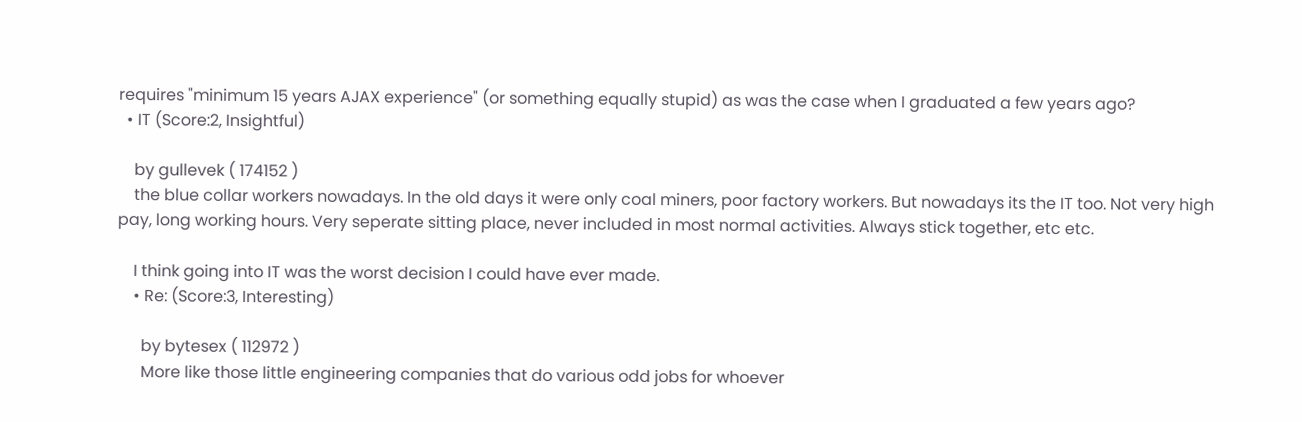requires "minimum 15 years AJAX experience" (or something equally stupid) as was the case when I graduated a few years ago?
  • IT (Score:2, Insightful)

    by gullevek ( 174152 )
    the blue collar workers nowadays. In the old days it were only coal miners, poor factory workers. But nowadays its the IT too. Not very high pay, long working hours. Very seperate sitting place, never included in most normal activities. Always stick together, etc etc.

    I think going into IT was the worst decision I could have ever made.
    • Re: (Score:3, Interesting)

      by bytesex ( 112972 )
      More like those little engineering companies that do various odd jobs for whoever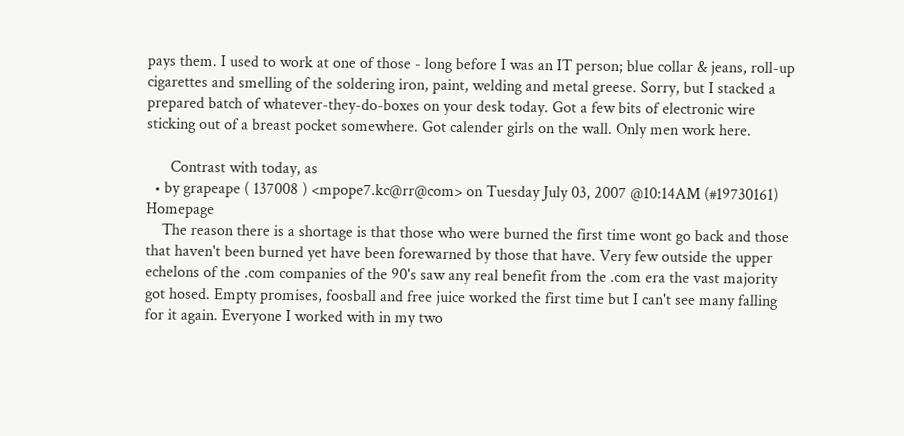pays them. I used to work at one of those - long before I was an IT person; blue collar & jeans, roll-up cigarettes and smelling of the soldering iron, paint, welding and metal greese. Sorry, but I stacked a prepared batch of whatever-they-do-boxes on your desk today. Got a few bits of electronic wire sticking out of a breast pocket somewhere. Got calender girls on the wall. Only men work here.

      Contrast with today, as
  • by grapeape ( 137008 ) <mpope7.kc@rr@com> on Tuesday July 03, 2007 @10:14AM (#19730161) Homepage
    The reason there is a shortage is that those who were burned the first time wont go back and those that haven't been burned yet have been forewarned by those that have. Very few outside the upper echelons of the .com companies of the 90's saw any real benefit from the .com era the vast majority got hosed. Empty promises, foosball and free juice worked the first time but I can't see many falling for it again. Everyone I worked with in my two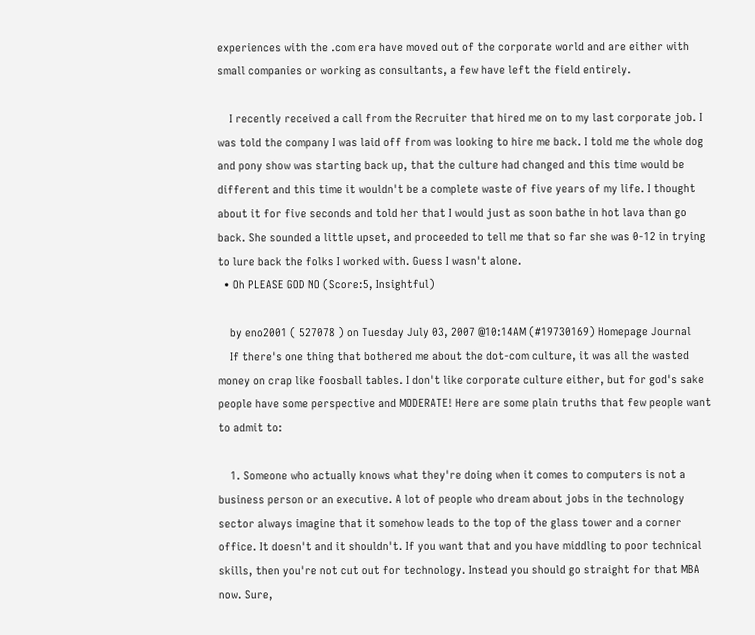experiences with the .com era have moved out of the corporate world and are either with small companies or working as consultants, a few have left the field entirely.

    I recently received a call from the Recruiter that hired me on to my last corporate job. I was told the company I was laid off from was looking to hire me back. I told me the whole dog and pony show was starting back up, that the culture had changed and this time would be different and this time it wouldn't be a complete waste of five years of my life. I thought about it for five seconds and told her that I would just as soon bathe in hot lava than go back. She sounded a little upset, and proceeded to tell me that so far she was 0-12 in trying to lure back the folks I worked with. Guess I wasn't alone.
  • Oh PLEASE GOD NO (Score:5, Insightful)

    by eno2001 ( 527078 ) on Tuesday July 03, 2007 @10:14AM (#19730169) Homepage Journal
    If there's one thing that bothered me about the dot-com culture, it was all the wasted money on crap like foosball tables. I don't like corporate culture either, but for god's sake people have some perspective and MODERATE! Here are some plain truths that few people want to admit to:

    1. Someone who actually knows what they're doing when it comes to computers is not a business person or an executive. A lot of people who dream about jobs in the technology sector always imagine that it somehow leads to the top of the glass tower and a corner office. It doesn't and it shouldn't. If you want that and you have middling to poor technical skills, then you're not cut out for technology. Instead you should go straight for that MBA now. Sure,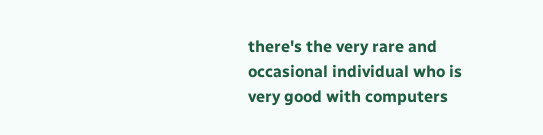there's the very rare and occasional individual who is very good with computers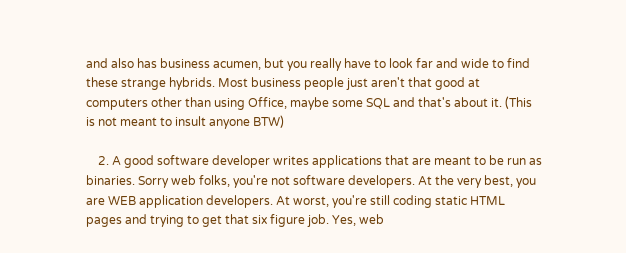and also has business acumen, but you really have to look far and wide to find these strange hybrids. Most business people just aren't that good at computers other than using Office, maybe some SQL and that's about it. (This is not meant to insult anyone BTW)

    2. A good software developer writes applications that are meant to be run as binaries. Sorry web folks, you're not software developers. At the very best, you are WEB application developers. At worst, you're still coding static HTML pages and trying to get that six figure job. Yes, web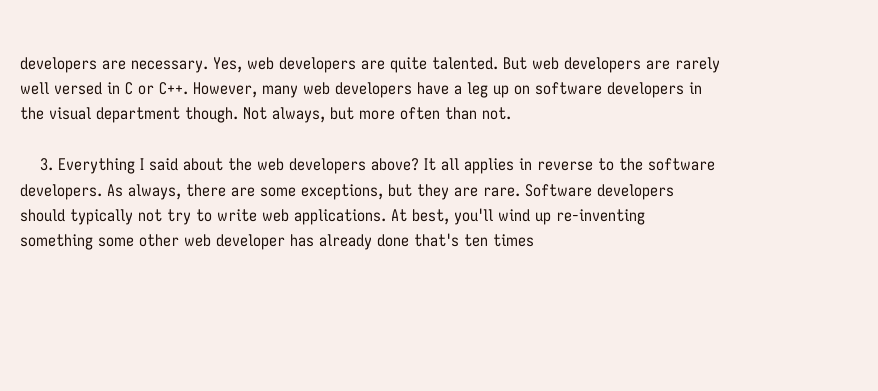developers are necessary. Yes, web developers are quite talented. But web developers are rarely well versed in C or C++. However, many web developers have a leg up on software developers in the visual department though. Not always, but more often than not.

    3. Everything I said about the web developers above? It all applies in reverse to the software developers. As always, there are some exceptions, but they are rare. Software developers should typically not try to write web applications. At best, you'll wind up re-inventing something some other web developer has already done that's ten times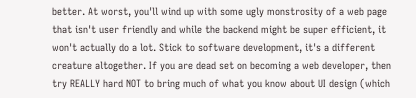better. At worst, you'll wind up with some ugly monstrosity of a web page that isn't user friendly and while the backend might be super efficient, it won't actually do a lot. Stick to software development, it's a different creature altogether. If you are dead set on becoming a web developer, then try REALLY hard NOT to bring much of what you know about UI design (which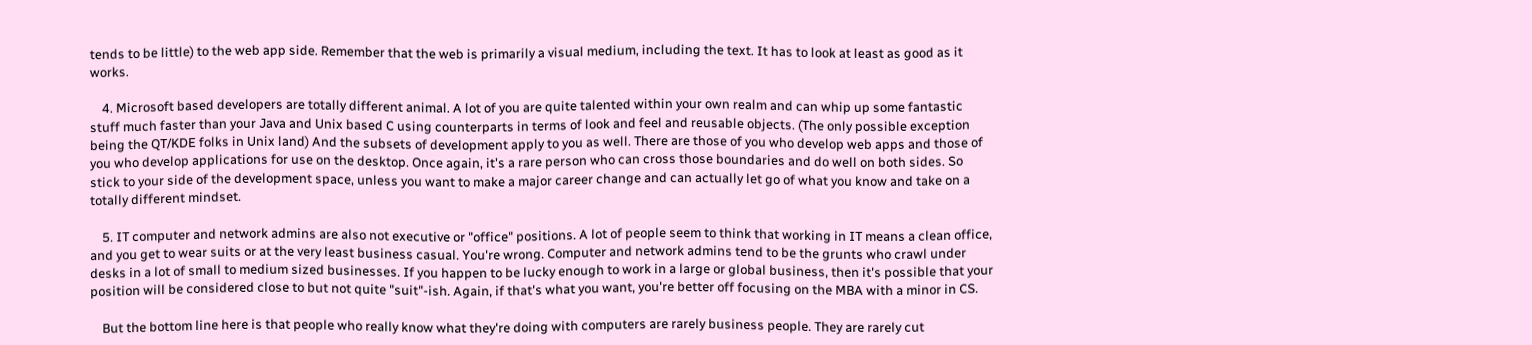tends to be little) to the web app side. Remember that the web is primarily a visual medium, including the text. It has to look at least as good as it works.

    4. Microsoft based developers are totally different animal. A lot of you are quite talented within your own realm and can whip up some fantastic stuff much faster than your Java and Unix based C using counterparts in terms of look and feel and reusable objects. (The only possible exception being the QT/KDE folks in Unix land) And the subsets of development apply to you as well. There are those of you who develop web apps and those of you who develop applications for use on the desktop. Once again, it's a rare person who can cross those boundaries and do well on both sides. So stick to your side of the development space, unless you want to make a major career change and can actually let go of what you know and take on a totally different mindset.

    5. IT computer and network admins are also not executive or "office" positions. A lot of people seem to think that working in IT means a clean office, and you get to wear suits or at the very least business casual. You're wrong. Computer and network admins tend to be the grunts who crawl under desks in a lot of small to medium sized businesses. If you happen to be lucky enough to work in a large or global business, then it's possible that your position will be considered close to but not quite "suit"-ish. Again, if that's what you want, you're better off focusing on the MBA with a minor in CS.

    But the bottom line here is that people who really know what they're doing with computers are rarely business people. They are rarely cut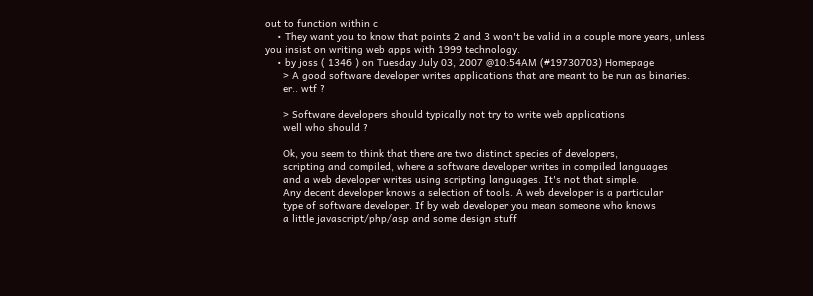out to function within c
    • They want you to know that points 2 and 3 won't be valid in a couple more years, unless you insist on writing web apps with 1999 technology.
    • by joss ( 1346 ) on Tuesday July 03, 2007 @10:54AM (#19730703) Homepage
      > A good software developer writes applications that are meant to be run as binaries.
      er.. wtf ?

      > Software developers should typically not try to write web applications
      well who should ?

      Ok, you seem to think that there are two distinct species of developers,
      scripting and compiled, where a software developer writes in compiled languages
      and a web developer writes using scripting languages. It's not that simple.
      Any decent developer knows a selection of tools. A web developer is a particular
      type of software developer. If by web developer you mean someone who knows
      a little javascript/php/asp and some design stuff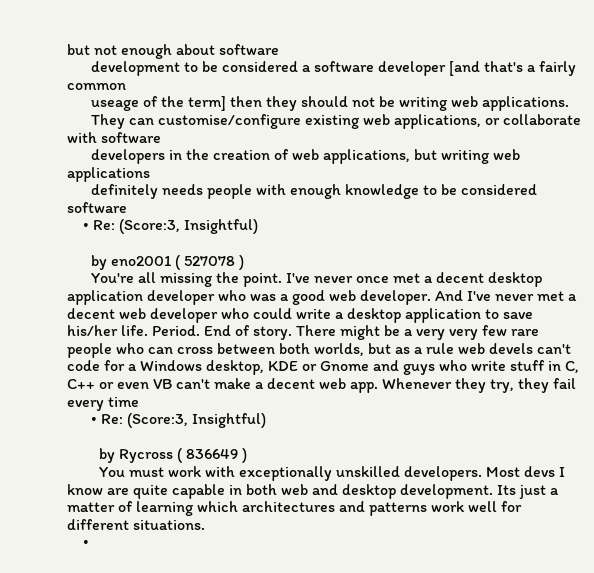but not enough about software
      development to be considered a software developer [and that's a fairly common
      useage of the term] then they should not be writing web applications.
      They can customise/configure existing web applications, or collaborate with software
      developers in the creation of web applications, but writing web applications
      definitely needs people with enough knowledge to be considered software
    • Re: (Score:3, Insightful)

      by eno2001 ( 527078 )
      You're all missing the point. I've never once met a decent desktop application developer who was a good web developer. And I've never met a decent web developer who could write a desktop application to save his/her life. Period. End of story. There might be a very very few rare people who can cross between both worlds, but as a rule web devels can't code for a Windows desktop, KDE or Gnome and guys who write stuff in C, C++ or even VB can't make a decent web app. Whenever they try, they fail every time
      • Re: (Score:3, Insightful)

        by Rycross ( 836649 )
        You must work with exceptionally unskilled developers. Most devs I know are quite capable in both web and desktop development. Its just a matter of learning which architectures and patterns work well for different situations.
    •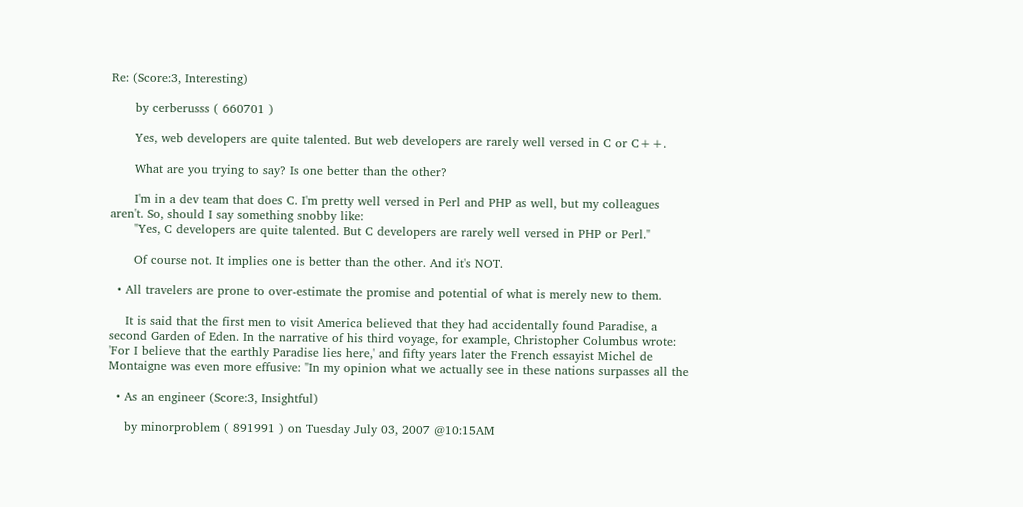Re: (Score:3, Interesting)

      by cerberusss ( 660701 )

      Yes, web developers are quite talented. But web developers are rarely well versed in C or C++.

      What are you trying to say? Is one better than the other?

      I'm in a dev team that does C. I'm pretty well versed in Perl and PHP as well, but my colleagues aren't. So, should I say something snobby like:
      "Yes, C developers are quite talented. But C developers are rarely well versed in PHP or Perl."

      Of course not. It implies one is better than the other. And it's NOT.

  • All travelers are prone to over-estimate the promise and potential of what is merely new to them.

    It is said that the first men to visit America believed that they had accidentally found Paradise, a second Garden of Eden. In the narrative of his third voyage, for example, Christopher Columbus wrote: 'For I believe that the earthly Paradise lies here,' and fifty years later the French essayist Michel de Montaigne was even more effusive: "In my opinion what we actually see in these nations surpasses all the

  • As an engineer (Score:3, Insightful)

    by minorproblem ( 891991 ) on Tuesday July 03, 2007 @10:15AM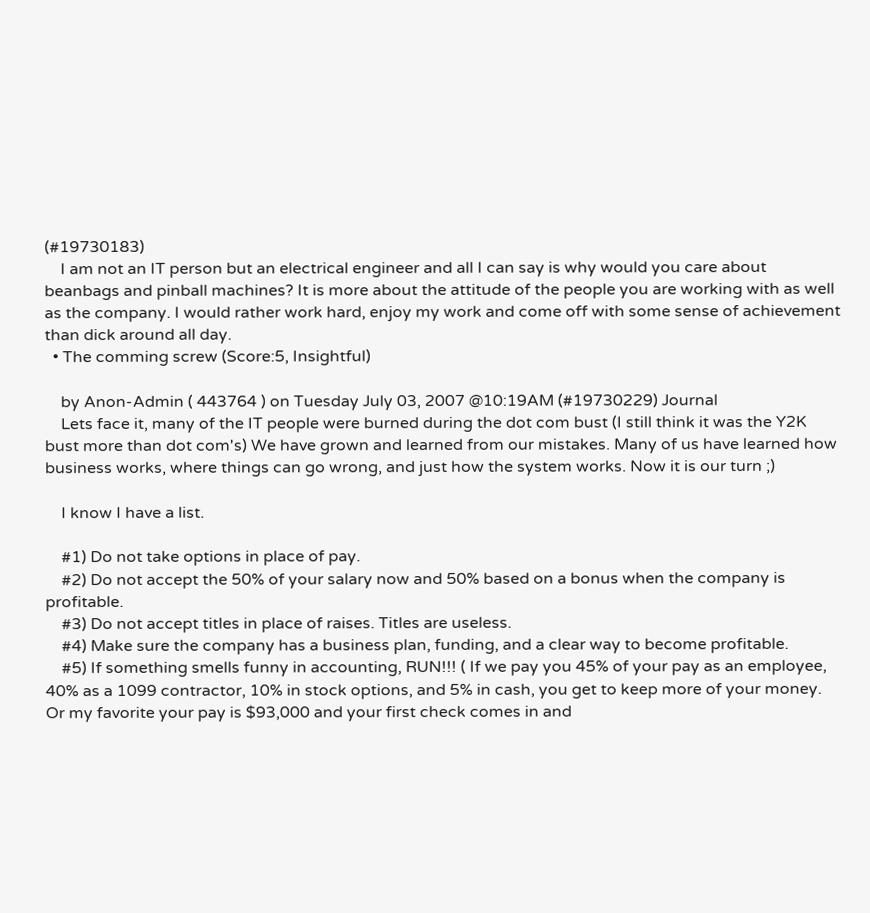(#19730183)
    I am not an IT person but an electrical engineer and all I can say is why would you care about beanbags and pinball machines? It is more about the attitude of the people you are working with as well as the company. I would rather work hard, enjoy my work and come off with some sense of achievement than dick around all day.
  • The comming screw (Score:5, Insightful)

    by Anon-Admin ( 443764 ) on Tuesday July 03, 2007 @10:19AM (#19730229) Journal
    Lets face it, many of the IT people were burned during the dot com bust (I still think it was the Y2K bust more than dot com's) We have grown and learned from our mistakes. Many of us have learned how business works, where things can go wrong, and just how the system works. Now it is our turn ;)

    I know I have a list.

    #1) Do not take options in place of pay.
    #2) Do not accept the 50% of your salary now and 50% based on a bonus when the company is profitable.
    #3) Do not accept titles in place of raises. Titles are useless.
    #4) Make sure the company has a business plan, funding, and a clear way to become profitable.
    #5) If something smells funny in accounting, RUN!!! ( If we pay you 45% of your pay as an employee, 40% as a 1099 contractor, 10% in stock options, and 5% in cash, you get to keep more of your money. Or my favorite your pay is $93,000 and your first check comes in and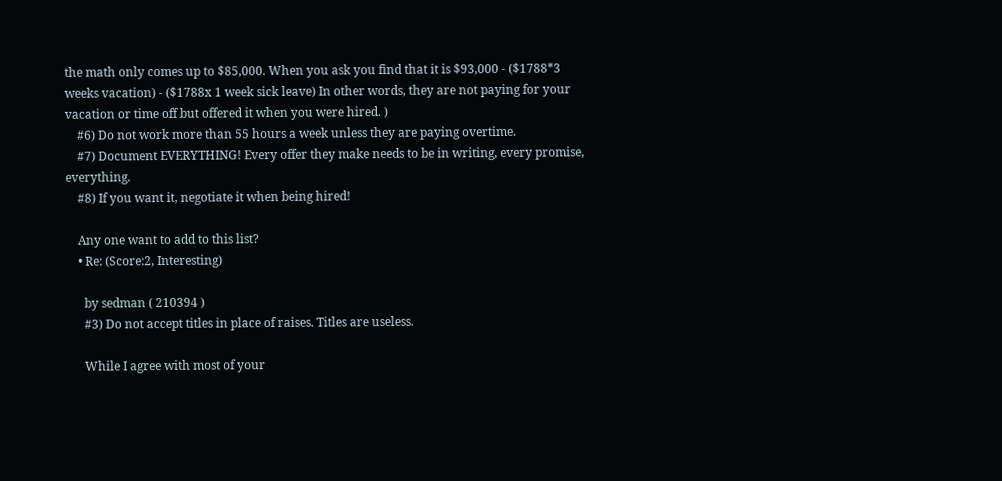the math only comes up to $85,000. When you ask you find that it is $93,000 - ($1788*3 weeks vacation) - ($1788x 1 week sick leave) In other words, they are not paying for your vacation or time off but offered it when you were hired. )
    #6) Do not work more than 55 hours a week unless they are paying overtime.
    #7) Document EVERYTHING! Every offer they make needs to be in writing, every promise, everything.
    #8) If you want it, negotiate it when being hired!

    Any one want to add to this list?
    • Re: (Score:2, Interesting)

      by sedman ( 210394 )
      #3) Do not accept titles in place of raises. Titles are useless.

      While I agree with most of your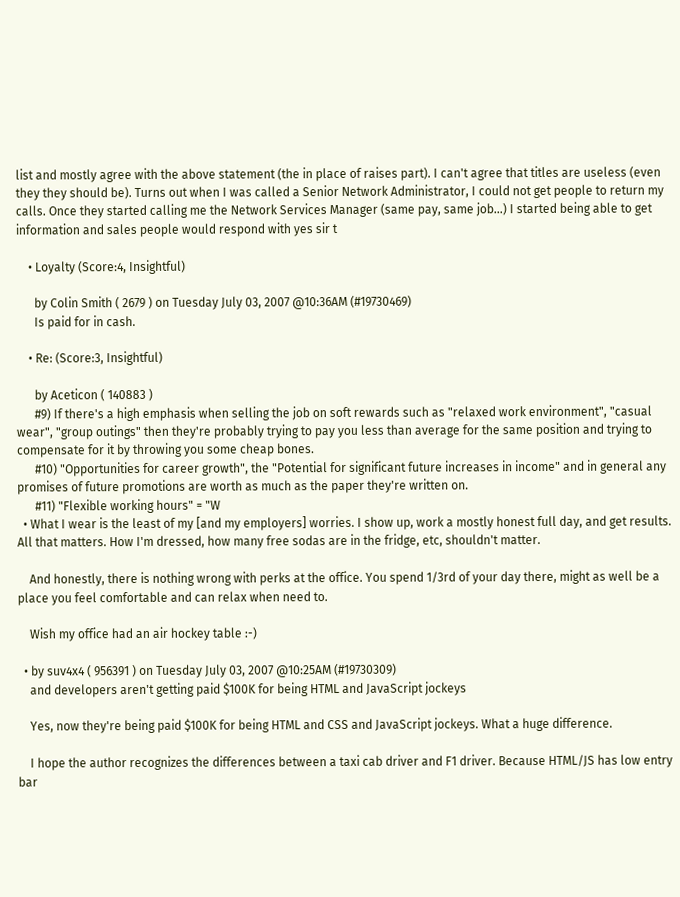list and mostly agree with the above statement (the in place of raises part). I can't agree that titles are useless (even they they should be). Turns out when I was called a Senior Network Administrator, I could not get people to return my calls. Once they started calling me the Network Services Manager (same pay, same job...) I started being able to get information and sales people would respond with yes sir t

    • Loyalty (Score:4, Insightful)

      by Colin Smith ( 2679 ) on Tuesday July 03, 2007 @10:36AM (#19730469)
      Is paid for in cash.

    • Re: (Score:3, Insightful)

      by Aceticon ( 140883 )
      #9) If there's a high emphasis when selling the job on soft rewards such as "relaxed work environment", "casual wear", "group outings" then they're probably trying to pay you less than average for the same position and trying to compensate for it by throwing you some cheap bones.
      #10) "Opportunities for career growth", the "Potential for significant future increases in income" and in general any promises of future promotions are worth as much as the paper they're written on.
      #11) "Flexible working hours" = "W
  • What I wear is the least of my [and my employers] worries. I show up, work a mostly honest full day, and get results. All that matters. How I'm dressed, how many free sodas are in the fridge, etc, shouldn't matter.

    And honestly, there is nothing wrong with perks at the office. You spend 1/3rd of your day there, might as well be a place you feel comfortable and can relax when need to.

    Wish my office had an air hockey table :-)

  • by suv4x4 ( 956391 ) on Tuesday July 03, 2007 @10:25AM (#19730309)
    and developers aren't getting paid $100K for being HTML and JavaScript jockeys

    Yes, now they're being paid $100K for being HTML and CSS and JavaScript jockeys. What a huge difference.

    I hope the author recognizes the differences between a taxi cab driver and F1 driver. Because HTML/JS has low entry bar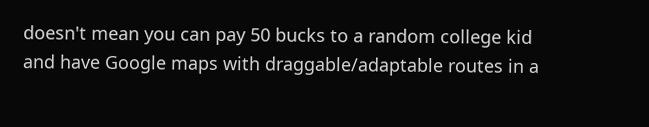doesn't mean you can pay 50 bucks to a random college kid and have Google maps with draggable/adaptable routes in a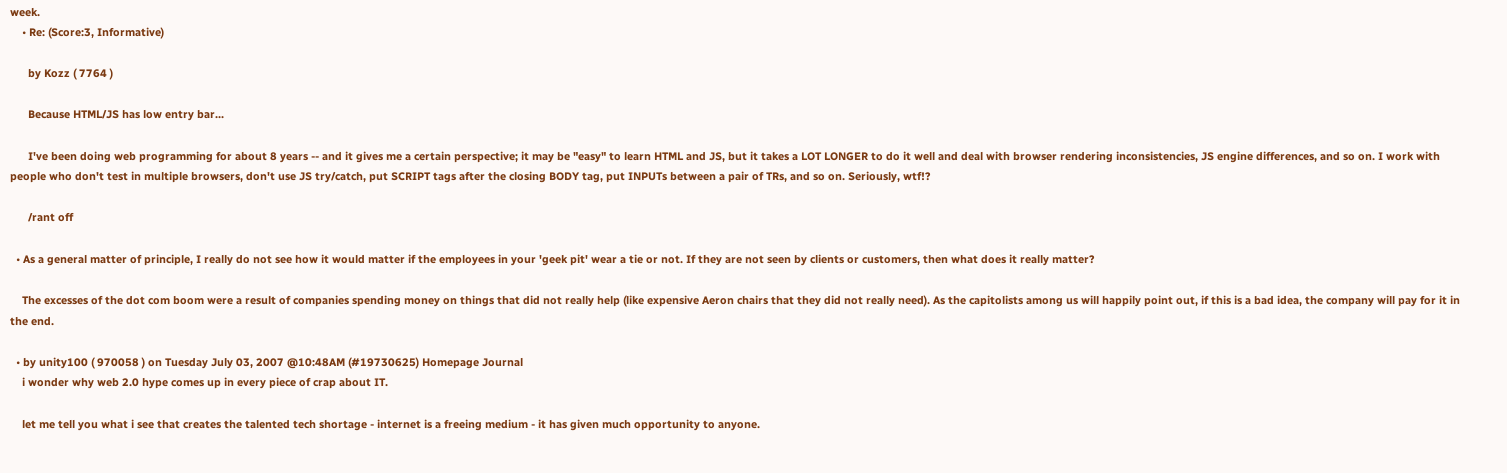week.
    • Re: (Score:3, Informative)

      by Kozz ( 7764 )

      Because HTML/JS has low entry bar...

      I've been doing web programming for about 8 years -- and it gives me a certain perspective; it may be "easy" to learn HTML and JS, but it takes a LOT LONGER to do it well and deal with browser rendering inconsistencies, JS engine differences, and so on. I work with people who don't test in multiple browsers, don't use JS try/catch, put SCRIPT tags after the closing BODY tag, put INPUTs between a pair of TRs, and so on. Seriously, wtf!?

      /rant off

  • As a general matter of principle, I really do not see how it would matter if the employees in your 'geek pit' wear a tie or not. If they are not seen by clients or customers, then what does it really matter?

    The excesses of the dot com boom were a result of companies spending money on things that did not really help (like expensive Aeron chairs that they did not really need). As the capitolists among us will happily point out, if this is a bad idea, the company will pay for it in the end.

  • by unity100 ( 970058 ) on Tuesday July 03, 2007 @10:48AM (#19730625) Homepage Journal
    i wonder why web 2.0 hype comes up in every piece of crap about IT.

    let me tell you what i see that creates the talented tech shortage - internet is a freeing medium - it has given much opportunity to anyone.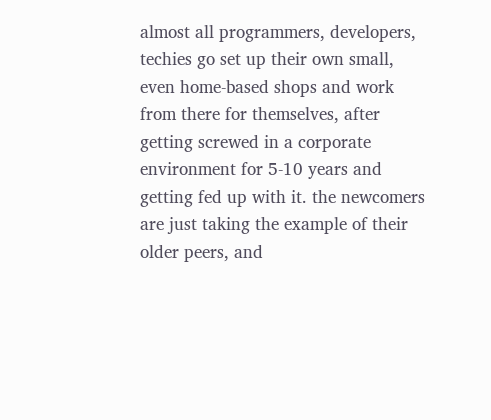almost all programmers, developers, techies go set up their own small, even home-based shops and work from there for themselves, after getting screwed in a corporate environment for 5-10 years and getting fed up with it. the newcomers are just taking the example of their older peers, and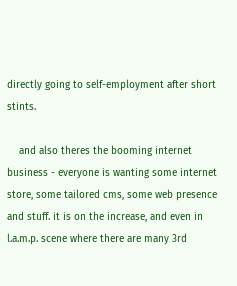directly going to self-employment after short stints.

    and also theres the booming internet business - everyone is wanting some internet store, some tailored cms, some web presence and stuff. it is on the increase, and even in l.a.m.p. scene where there are many 3rd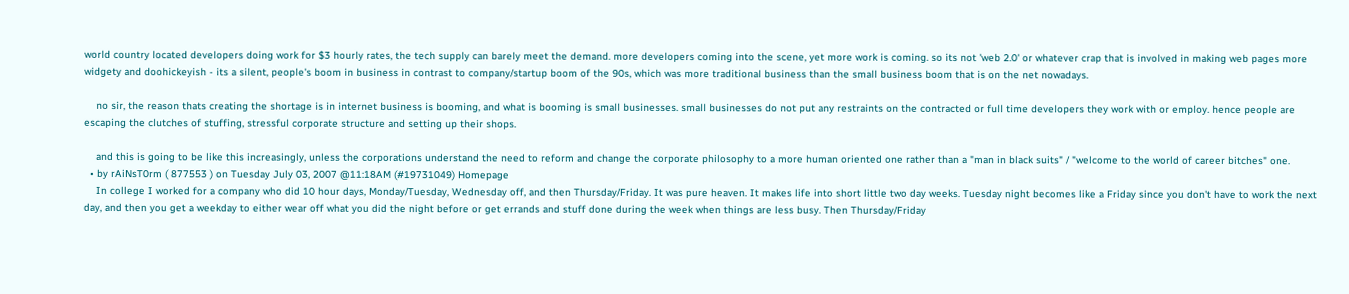world country located developers doing work for $3 hourly rates, the tech supply can barely meet the demand. more developers coming into the scene, yet more work is coming. so its not 'web 2.0' or whatever crap that is involved in making web pages more widgety and doohickeyish - its a silent, people's boom in business in contrast to company/startup boom of the 90s, which was more traditional business than the small business boom that is on the net nowadays.

    no sir, the reason thats creating the shortage is in internet business is booming, and what is booming is small businesses. small businesses do not put any restraints on the contracted or full time developers they work with or employ. hence people are escaping the clutches of stuffing, stressful corporate structure and setting up their shops.

    and this is going to be like this increasingly, unless the corporations understand the need to reform and change the corporate philosophy to a more human oriented one rather than a "man in black suits" / "welcome to the world of career bitches" one.
  • by rAiNsT0rm ( 877553 ) on Tuesday July 03, 2007 @11:18AM (#19731049) Homepage
    In college I worked for a company who did 10 hour days, Monday/Tuesday, Wednesday off, and then Thursday/Friday. It was pure heaven. It makes life into short little two day weeks. Tuesday night becomes like a Friday since you don't have to work the next day, and then you get a weekday to either wear off what you did the night before or get errands and stuff done during the week when things are less busy. Then Thursday/Friday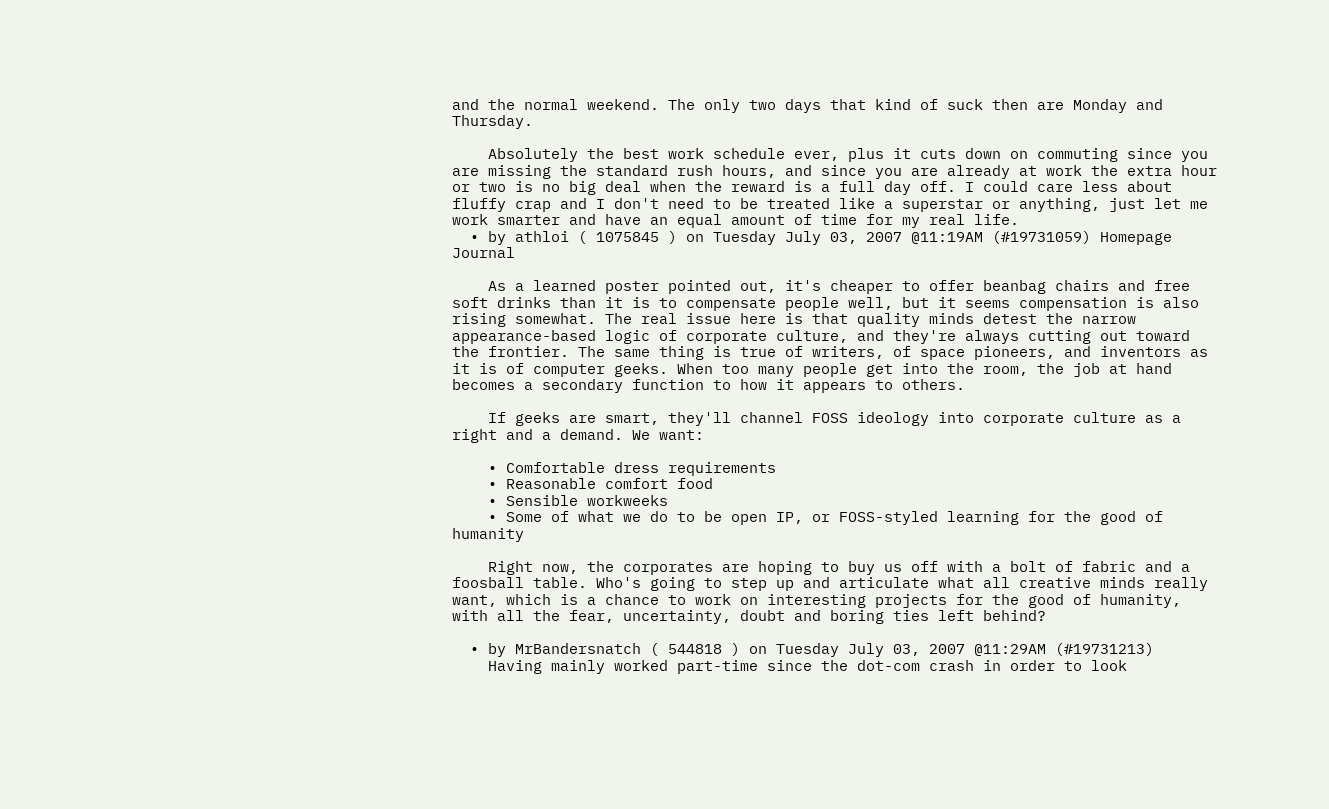and the normal weekend. The only two days that kind of suck then are Monday and Thursday.

    Absolutely the best work schedule ever, plus it cuts down on commuting since you are missing the standard rush hours, and since you are already at work the extra hour or two is no big deal when the reward is a full day off. I could care less about fluffy crap and I don't need to be treated like a superstar or anything, just let me work smarter and have an equal amount of time for my real life.
  • by athloi ( 1075845 ) on Tuesday July 03, 2007 @11:19AM (#19731059) Homepage Journal

    As a learned poster pointed out, it's cheaper to offer beanbag chairs and free soft drinks than it is to compensate people well, but it seems compensation is also rising somewhat. The real issue here is that quality minds detest the narrow appearance-based logic of corporate culture, and they're always cutting out toward the frontier. The same thing is true of writers, of space pioneers, and inventors as it is of computer geeks. When too many people get into the room, the job at hand becomes a secondary function to how it appears to others.

    If geeks are smart, they'll channel FOSS ideology into corporate culture as a right and a demand. We want:

    • Comfortable dress requirements
    • Reasonable comfort food
    • Sensible workweeks
    • Some of what we do to be open IP, or FOSS-styled learning for the good of humanity

    Right now, the corporates are hoping to buy us off with a bolt of fabric and a foosball table. Who's going to step up and articulate what all creative minds really want, which is a chance to work on interesting projects for the good of humanity, with all the fear, uncertainty, doubt and boring ties left behind?

  • by MrBandersnatch ( 544818 ) on Tuesday July 03, 2007 @11:29AM (#19731213)
    Having mainly worked part-time since the dot-com crash in order to look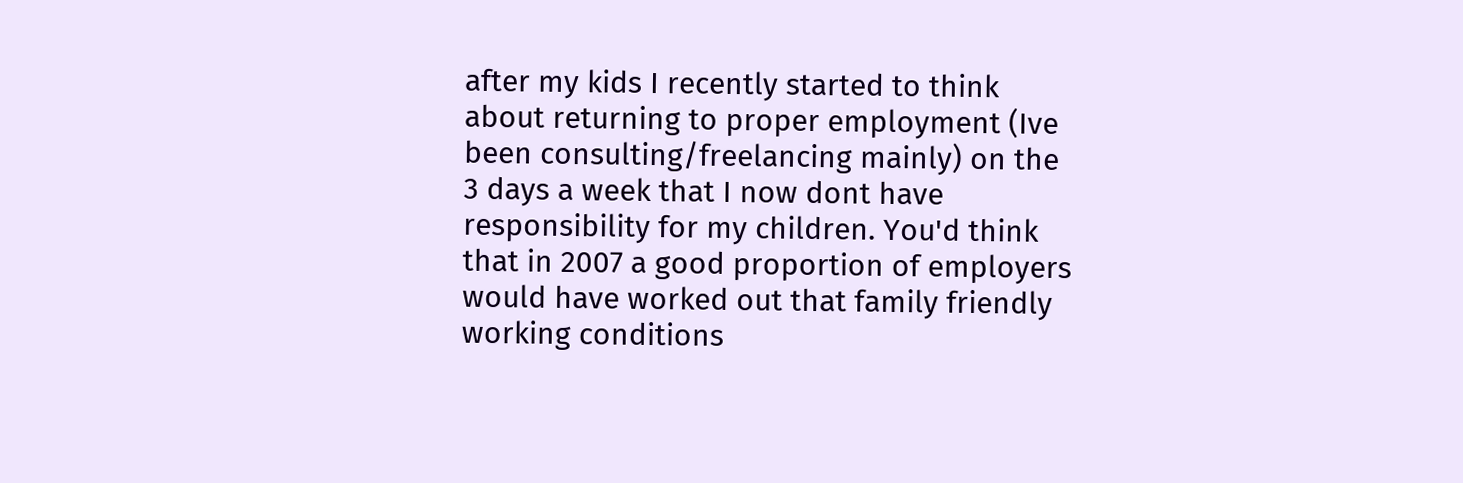after my kids I recently started to think about returning to proper employment (Ive been consulting/freelancing mainly) on the 3 days a week that I now dont have responsibility for my children. You'd think that in 2007 a good proportion of employers would have worked out that family friendly working conditions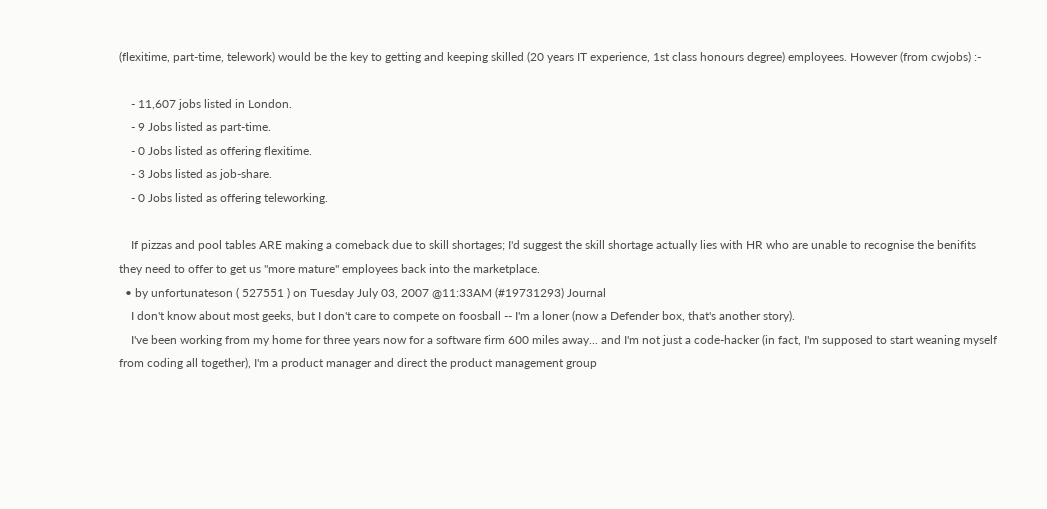(flexitime, part-time, telework) would be the key to getting and keeping skilled (20 years IT experience, 1st class honours degree) employees. However (from cwjobs) :-

    - 11,607 jobs listed in London.
    - 9 Jobs listed as part-time.
    - 0 Jobs listed as offering flexitime.
    - 3 Jobs listed as job-share.
    - 0 Jobs listed as offering teleworking.

    If pizzas and pool tables ARE making a comeback due to skill shortages; I'd suggest the skill shortage actually lies with HR who are unable to recognise the benifits they need to offer to get us "more mature" employees back into the marketplace.
  • by unfortunateson ( 527551 ) on Tuesday July 03, 2007 @11:33AM (#19731293) Journal
    I don't know about most geeks, but I don't care to compete on foosball -- I'm a loner (now a Defender box, that's another story).
    I've been working from my home for three years now for a software firm 600 miles away... and I'm not just a code-hacker (in fact, I'm supposed to start weaning myself from coding all together), I'm a product manager and direct the product management group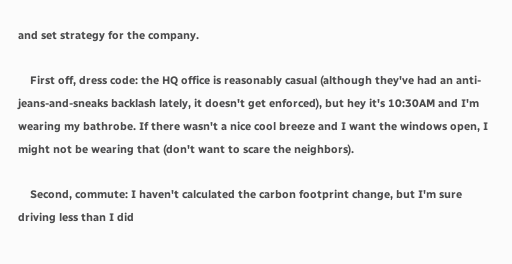and set strategy for the company.

    First off, dress code: the HQ office is reasonably casual (although they've had an anti-jeans-and-sneaks backlash lately, it doesn't get enforced), but hey it's 10:30AM and I'm wearing my bathrobe. If there wasn't a nice cool breeze and I want the windows open, I might not be wearing that (don't want to scare the neighbors).

    Second, commute: I haven't calculated the carbon footprint change, but I'm sure driving less than I did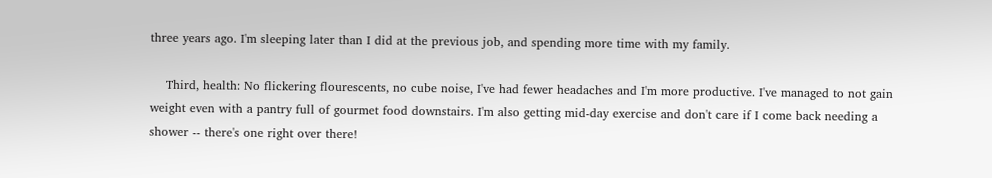three years ago. I'm sleeping later than I did at the previous job, and spending more time with my family.

    Third, health: No flickering flourescents, no cube noise, I've had fewer headaches and I'm more productive. I've managed to not gain weight even with a pantry full of gourmet food downstairs. I'm also getting mid-day exercise and don't care if I come back needing a shower -- there's one right over there!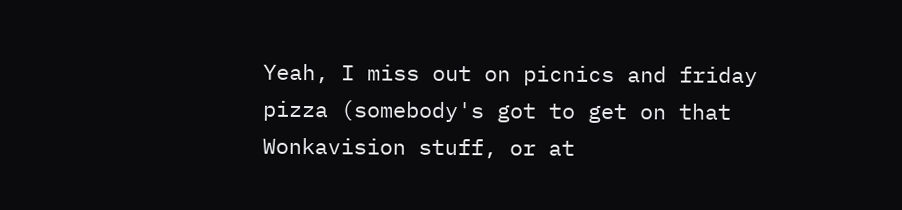Yeah, I miss out on picnics and friday pizza (somebody's got to get on that Wonkavision stuff, or at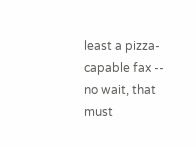least a pizza-capable fax -- no wait, that must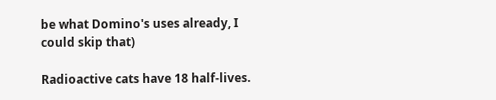be what Domino's uses already, I could skip that)

Radioactive cats have 18 half-lives.